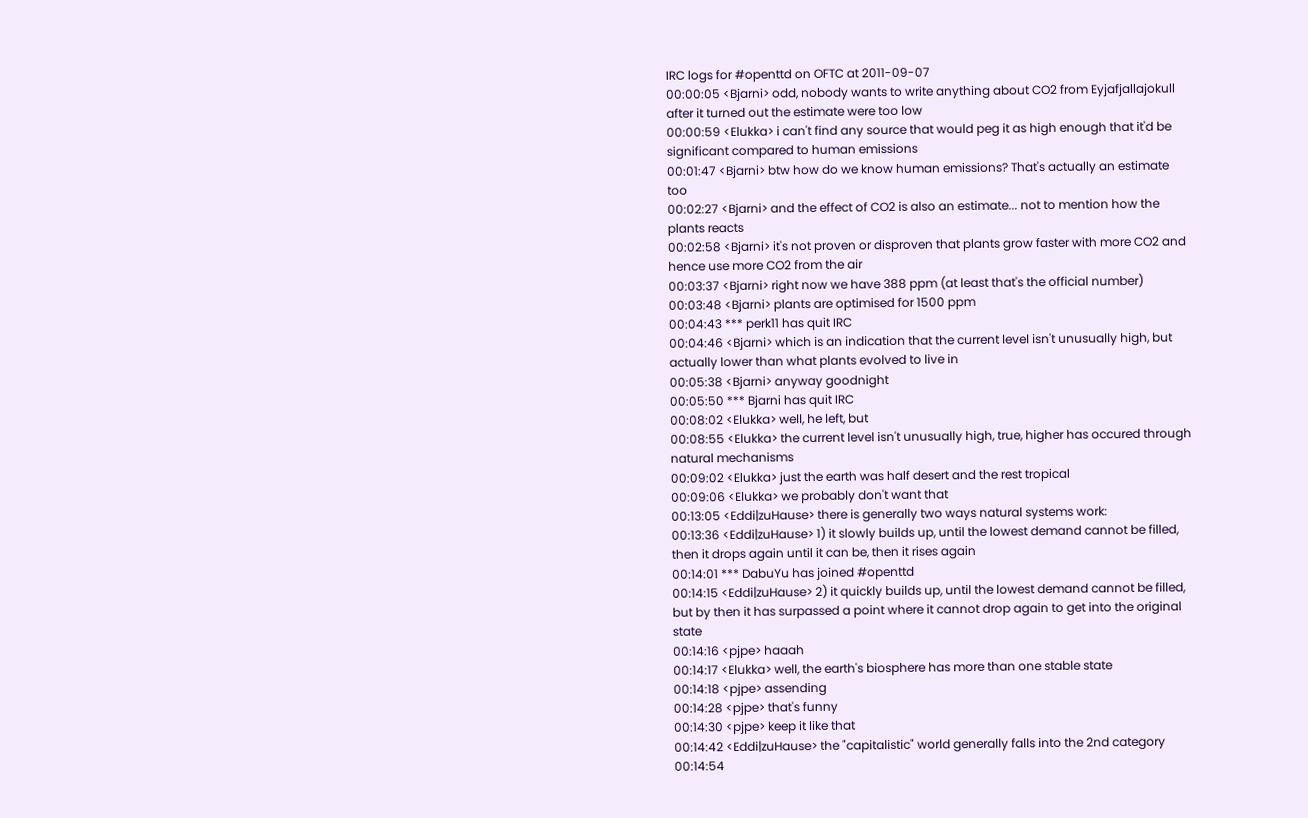IRC logs for #openttd on OFTC at 2011-09-07
00:00:05 <Bjarni> odd, nobody wants to write anything about CO2 from Eyjafjallajokull after it turned out the estimate were too low
00:00:59 <Elukka> i can't find any source that would peg it as high enough that it'd be significant compared to human emissions
00:01:47 <Bjarni> btw how do we know human emissions? That's actually an estimate too
00:02:27 <Bjarni> and the effect of CO2 is also an estimate... not to mention how the plants reacts
00:02:58 <Bjarni> it's not proven or disproven that plants grow faster with more CO2 and hence use more CO2 from the air
00:03:37 <Bjarni> right now we have 388 ppm (at least that's the official number)
00:03:48 <Bjarni> plants are optimised for 1500 ppm
00:04:43 *** perk11 has quit IRC
00:04:46 <Bjarni> which is an indication that the current level isn't unusually high, but actually lower than what plants evolved to live in
00:05:38 <Bjarni> anyway goodnight
00:05:50 *** Bjarni has quit IRC
00:08:02 <Elukka> well, he left, but
00:08:55 <Elukka> the current level isn't unusually high, true, higher has occured through natural mechanisms
00:09:02 <Elukka> just the earth was half desert and the rest tropical
00:09:06 <Elukka> we probably don't want that
00:13:05 <Eddi|zuHause> there is generally two ways natural systems work:
00:13:36 <Eddi|zuHause> 1) it slowly builds up, until the lowest demand cannot be filled, then it drops again until it can be, then it rises again
00:14:01 *** DabuYu has joined #openttd
00:14:15 <Eddi|zuHause> 2) it quickly builds up, until the lowest demand cannot be filled, but by then it has surpassed a point where it cannot drop again to get into the original state
00:14:16 <pjpe> haaah
00:14:17 <Elukka> well, the earth's biosphere has more than one stable state
00:14:18 <pjpe> assending
00:14:28 <pjpe> that's funny
00:14:30 <pjpe> keep it like that
00:14:42 <Eddi|zuHause> the "capitalistic" world generally falls into the 2nd category
00:14:54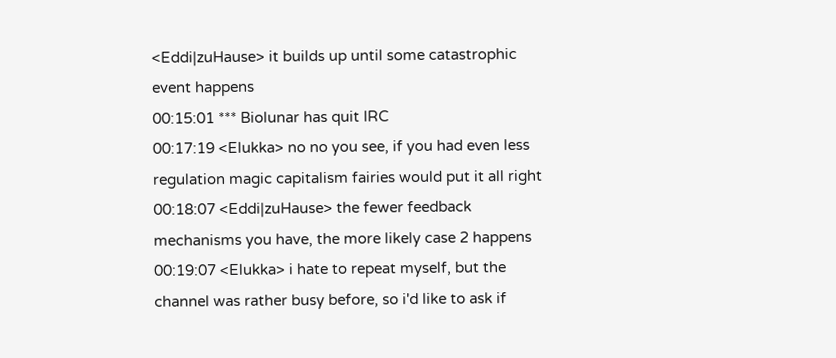<Eddi|zuHause> it builds up until some catastrophic event happens
00:15:01 *** Biolunar has quit IRC
00:17:19 <Elukka> no no you see, if you had even less regulation magic capitalism fairies would put it all right
00:18:07 <Eddi|zuHause> the fewer feedback mechanisms you have, the more likely case 2 happens
00:19:07 <Elukka> i hate to repeat myself, but the channel was rather busy before, so i'd like to ask if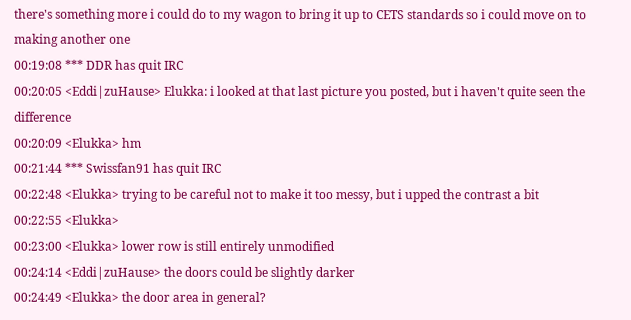there's something more i could do to my wagon to bring it up to CETS standards so i could move on to making another one
00:19:08 *** DDR has quit IRC
00:20:05 <Eddi|zuHause> Elukka: i looked at that last picture you posted, but i haven't quite seen the difference
00:20:09 <Elukka> hm
00:21:44 *** Swissfan91 has quit IRC
00:22:48 <Elukka> trying to be careful not to make it too messy, but i upped the contrast a bit
00:22:55 <Elukka>
00:23:00 <Elukka> lower row is still entirely unmodified
00:24:14 <Eddi|zuHause> the doors could be slightly darker
00:24:49 <Elukka> the door area in general?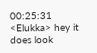00:25:31 <Elukka> hey it does look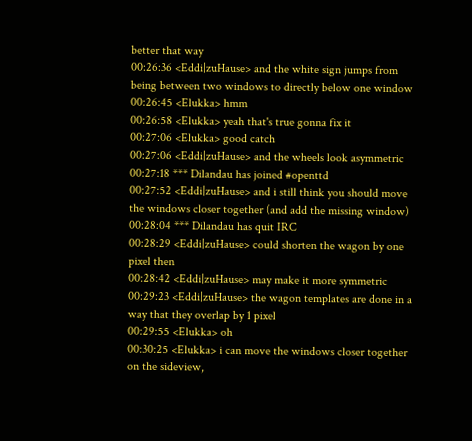better that way
00:26:36 <Eddi|zuHause> and the white sign jumps from being between two windows to directly below one window
00:26:45 <Elukka> hmm
00:26:58 <Elukka> yeah that's true gonna fix it
00:27:06 <Elukka> good catch
00:27:06 <Eddi|zuHause> and the wheels look asymmetric
00:27:18 *** Dilandau has joined #openttd
00:27:52 <Eddi|zuHause> and i still think you should move the windows closer together (and add the missing window)
00:28:04 *** Dilandau has quit IRC
00:28:29 <Eddi|zuHause> could shorten the wagon by one pixel then
00:28:42 <Eddi|zuHause> may make it more symmetric
00:29:23 <Eddi|zuHause> the wagon templates are done in a way that they overlap by 1 pixel
00:29:55 <Elukka> oh
00:30:25 <Elukka> i can move the windows closer together on the sideview,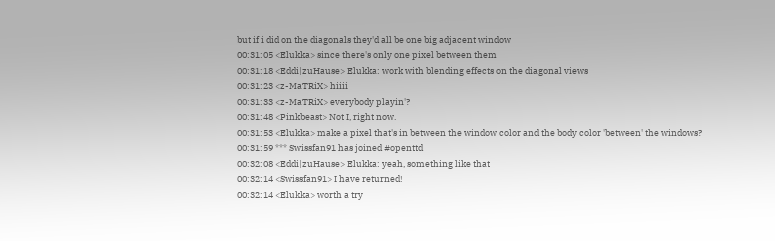but if i did on the diagonals they'd all be one big adjacent window
00:31:05 <Elukka> since there's only one pixel between them
00:31:18 <Eddi|zuHause> Elukka: work with blending effects on the diagonal views
00:31:23 <z-MaTRiX> hiiii
00:31:33 <z-MaTRiX> everybody playin'?
00:31:48 <Pinkbeast> Not I, right now.
00:31:53 <Elukka> make a pixel that's in between the window color and the body color 'between' the windows?
00:31:59 *** Swissfan91 has joined #openttd
00:32:08 <Eddi|zuHause> Elukka: yeah, something like that
00:32:14 <Swissfan91> I have returned!
00:32:14 <Elukka> worth a try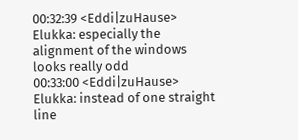00:32:39 <Eddi|zuHause> Elukka: especially the alignment of the windows looks really odd
00:33:00 <Eddi|zuHause> Elukka: instead of one straight line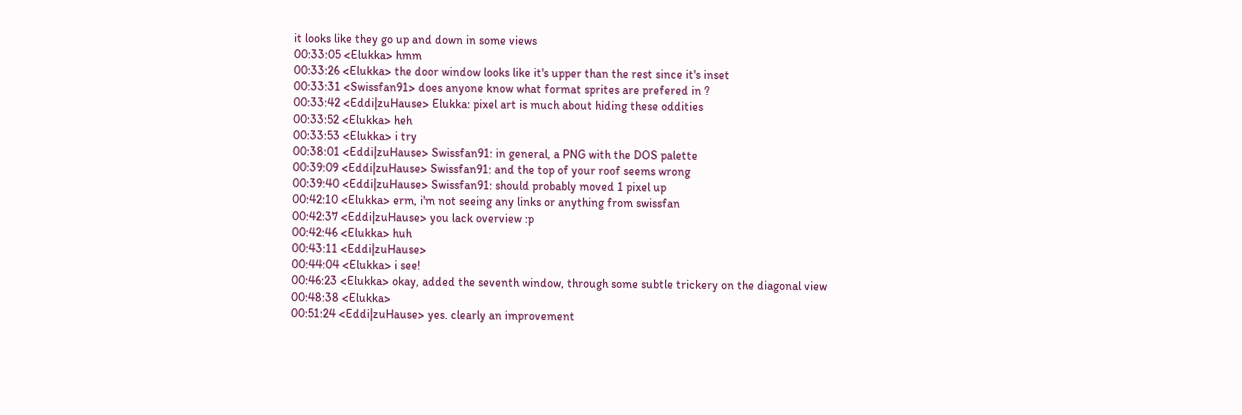it looks like they go up and down in some views
00:33:05 <Elukka> hmm
00:33:26 <Elukka> the door window looks like it's upper than the rest since it's inset
00:33:31 <Swissfan91> does anyone know what format sprites are prefered in ?
00:33:42 <Eddi|zuHause> Elukka: pixel art is much about hiding these oddities
00:33:52 <Elukka> heh
00:33:53 <Elukka> i try
00:38:01 <Eddi|zuHause> Swissfan91: in general, a PNG with the DOS palette
00:39:09 <Eddi|zuHause> Swissfan91: and the top of your roof seems wrong
00:39:40 <Eddi|zuHause> Swissfan91: should probably moved 1 pixel up
00:42:10 <Elukka> erm, i'm not seeing any links or anything from swissfan
00:42:37 <Eddi|zuHause> you lack overview :p
00:42:46 <Elukka> huh
00:43:11 <Eddi|zuHause>
00:44:04 <Elukka> i see!
00:46:23 <Elukka> okay, added the seventh window, through some subtle trickery on the diagonal view
00:48:38 <Elukka>
00:51:24 <Eddi|zuHause> yes. clearly an improvement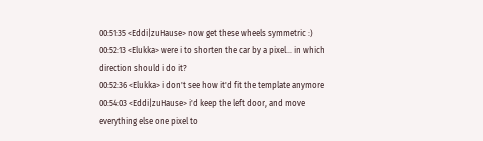00:51:35 <Eddi|zuHause> now get these wheels symmetric :)
00:52:13 <Elukka> were i to shorten the car by a pixel... in which direction should i do it?
00:52:36 <Elukka> i don't see how it'd fit the template anymore
00:54:03 <Eddi|zuHause> i'd keep the left door, and move everything else one pixel to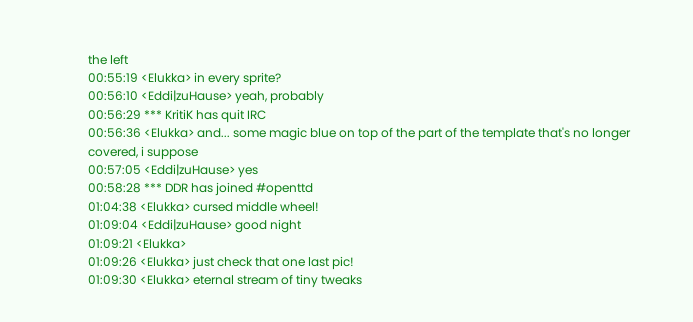the left
00:55:19 <Elukka> in every sprite?
00:56:10 <Eddi|zuHause> yeah, probably
00:56:29 *** KritiK has quit IRC
00:56:36 <Elukka> and... some magic blue on top of the part of the template that's no longer covered, i suppose
00:57:05 <Eddi|zuHause> yes
00:58:28 *** DDR has joined #openttd
01:04:38 <Elukka> cursed middle wheel!
01:09:04 <Eddi|zuHause> good night
01:09:21 <Elukka>
01:09:26 <Elukka> just check that one last pic!
01:09:30 <Elukka> eternal stream of tiny tweaks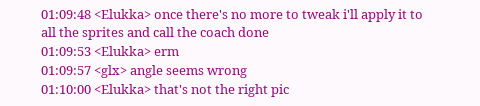01:09:48 <Elukka> once there's no more to tweak i'll apply it to all the sprites and call the coach done
01:09:53 <Elukka> erm
01:09:57 <glx> angle seems wrong
01:10:00 <Elukka> that's not the right pic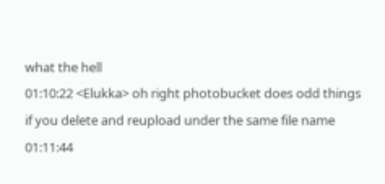what the hell
01:10:22 <Elukka> oh right photobucket does odd things if you delete and reupload under the same file name
01:11:44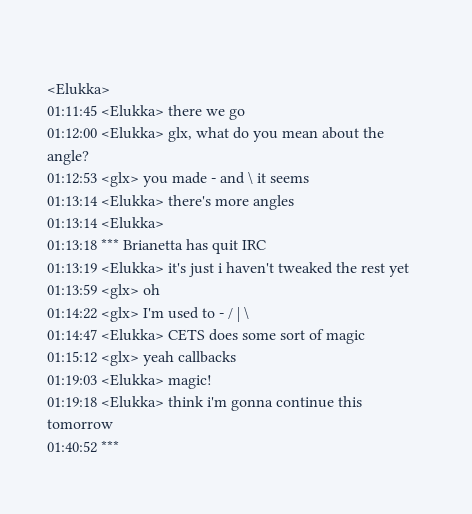<Elukka>
01:11:45 <Elukka> there we go
01:12:00 <Elukka> glx, what do you mean about the angle?
01:12:53 <glx> you made - and \ it seems
01:13:14 <Elukka> there's more angles
01:13:14 <Elukka>
01:13:18 *** Brianetta has quit IRC
01:13:19 <Elukka> it's just i haven't tweaked the rest yet
01:13:59 <glx> oh
01:14:22 <glx> I'm used to - / | \
01:14:47 <Elukka> CETS does some sort of magic
01:15:12 <glx> yeah callbacks
01:19:03 <Elukka> magic!
01:19:18 <Elukka> think i'm gonna continue this tomorrow
01:40:52 ***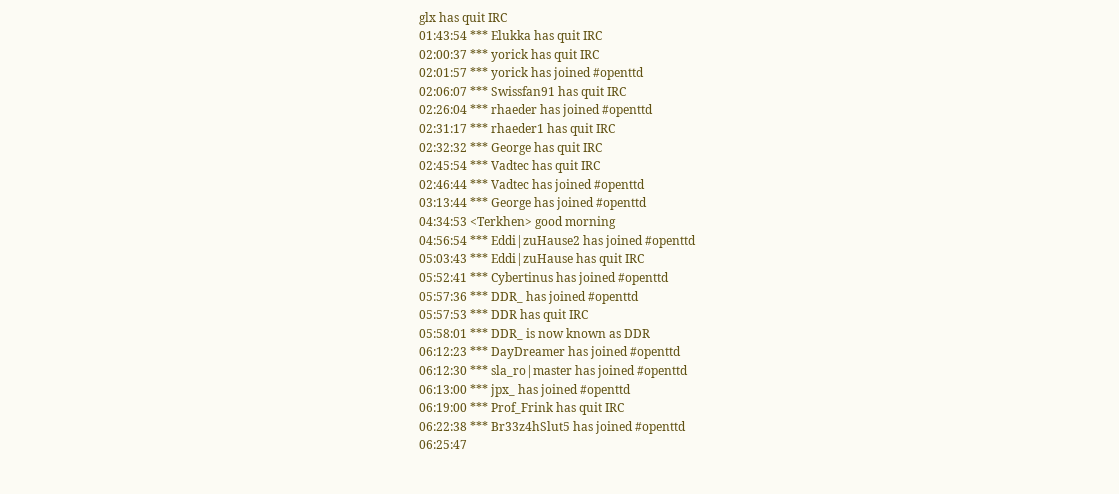glx has quit IRC
01:43:54 *** Elukka has quit IRC
02:00:37 *** yorick has quit IRC
02:01:57 *** yorick has joined #openttd
02:06:07 *** Swissfan91 has quit IRC
02:26:04 *** rhaeder has joined #openttd
02:31:17 *** rhaeder1 has quit IRC
02:32:32 *** George has quit IRC
02:45:54 *** Vadtec has quit IRC
02:46:44 *** Vadtec has joined #openttd
03:13:44 *** George has joined #openttd
04:34:53 <Terkhen> good morning
04:56:54 *** Eddi|zuHause2 has joined #openttd
05:03:43 *** Eddi|zuHause has quit IRC
05:52:41 *** Cybertinus has joined #openttd
05:57:36 *** DDR_ has joined #openttd
05:57:53 *** DDR has quit IRC
05:58:01 *** DDR_ is now known as DDR
06:12:23 *** DayDreamer has joined #openttd
06:12:30 *** sla_ro|master has joined #openttd
06:13:00 *** jpx_ has joined #openttd
06:19:00 *** Prof_Frink has quit IRC
06:22:38 *** Br33z4hSlut5 has joined #openttd
06:25:47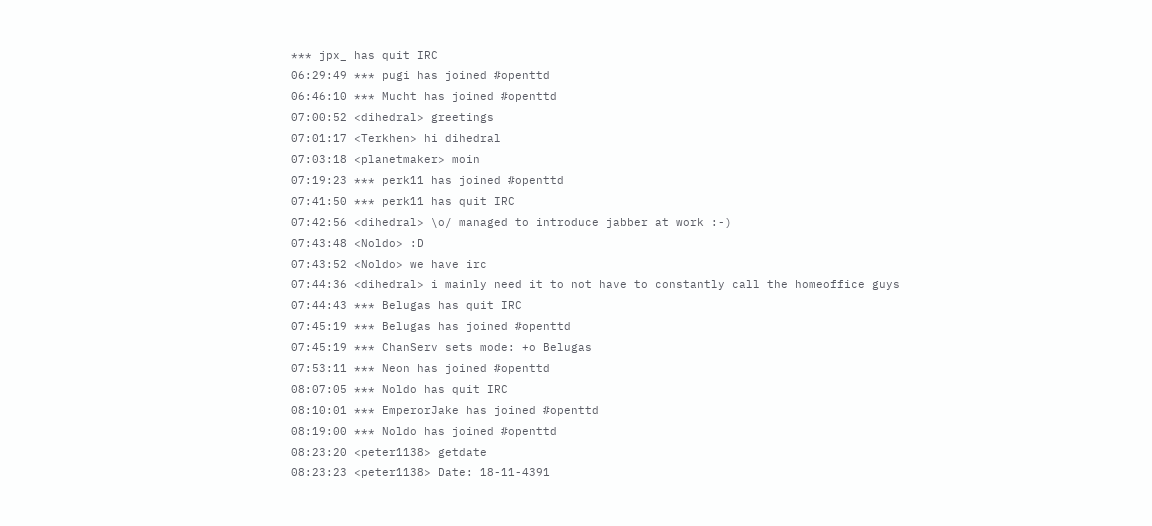*** jpx_ has quit IRC
06:29:49 *** pugi has joined #openttd
06:46:10 *** Mucht has joined #openttd
07:00:52 <dihedral> greetings
07:01:17 <Terkhen> hi dihedral
07:03:18 <planetmaker> moin
07:19:23 *** perk11 has joined #openttd
07:41:50 *** perk11 has quit IRC
07:42:56 <dihedral> \o/ managed to introduce jabber at work :-)
07:43:48 <Noldo> :D
07:43:52 <Noldo> we have irc
07:44:36 <dihedral> i mainly need it to not have to constantly call the homeoffice guys
07:44:43 *** Belugas has quit IRC
07:45:19 *** Belugas has joined #openttd
07:45:19 *** ChanServ sets mode: +o Belugas
07:53:11 *** Neon has joined #openttd
08:07:05 *** Noldo has quit IRC
08:10:01 *** EmperorJake has joined #openttd
08:19:00 *** Noldo has joined #openttd
08:23:20 <peter1138> getdate
08:23:23 <peter1138> Date: 18-11-4391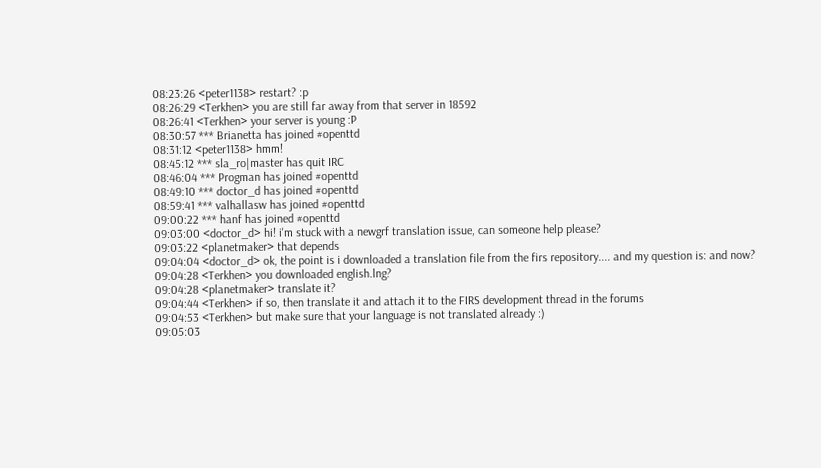08:23:26 <peter1138> restart? :p
08:26:29 <Terkhen> you are still far away from that server in 18592
08:26:41 <Terkhen> your server is young :P
08:30:57 *** Brianetta has joined #openttd
08:31:12 <peter1138> hmm!
08:45:12 *** sla_ro|master has quit IRC
08:46:04 *** Progman has joined #openttd
08:49:10 *** doctor_d has joined #openttd
08:59:41 *** valhallasw has joined #openttd
09:00:22 *** hanf has joined #openttd
09:03:00 <doctor_d> hi! i'm stuck with a newgrf translation issue, can someone help please?
09:03:22 <planetmaker> that depends
09:04:04 <doctor_d> ok, the point is i downloaded a translation file from the firs repository.... and my question is: and now?
09:04:28 <Terkhen> you downloaded english.lng?
09:04:28 <planetmaker> translate it?
09:04:44 <Terkhen> if so, then translate it and attach it to the FIRS development thread in the forums
09:04:53 <Terkhen> but make sure that your language is not translated already :)
09:05:03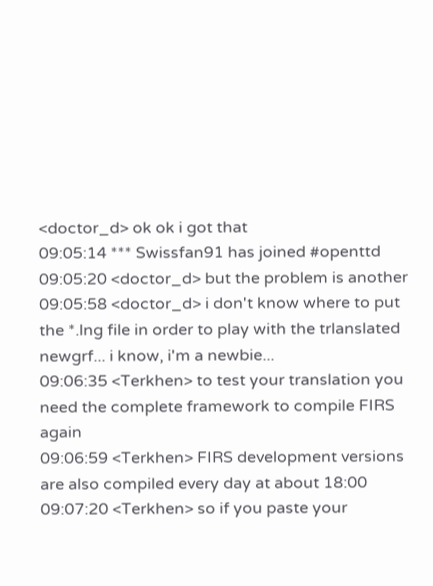<doctor_d> ok ok i got that
09:05:14 *** Swissfan91 has joined #openttd
09:05:20 <doctor_d> but the problem is another
09:05:58 <doctor_d> i don't know where to put the *.lng file in order to play with the trlanslated newgrf... i know, i'm a newbie...
09:06:35 <Terkhen> to test your translation you need the complete framework to compile FIRS again
09:06:59 <Terkhen> FIRS development versions are also compiled every day at about 18:00
09:07:20 <Terkhen> so if you paste your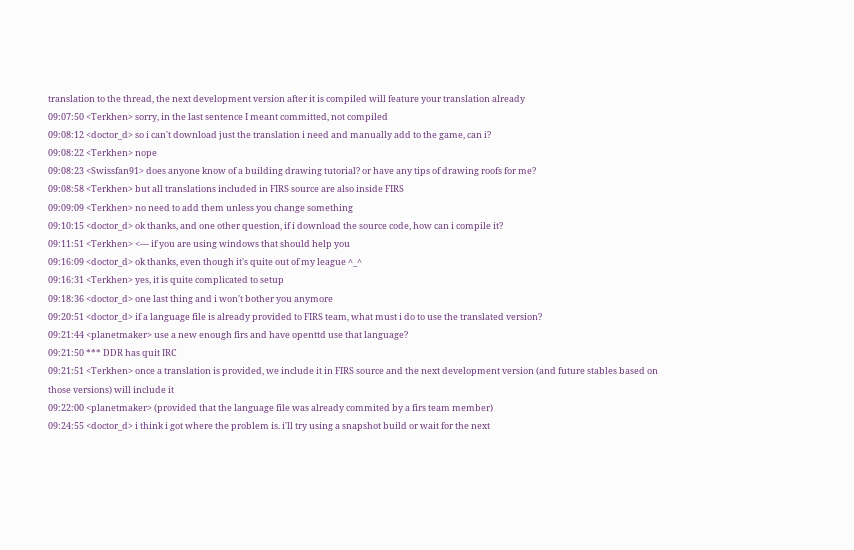translation to the thread, the next development version after it is compiled will feature your translation already
09:07:50 <Terkhen> sorry, in the last sentence I meant committed, not compiled
09:08:12 <doctor_d> so i can't download just the translation i need and manually add to the game, can i?
09:08:22 <Terkhen> nope
09:08:23 <Swissfan91> does anyone know of a building drawing tutorial? or have any tips of drawing roofs for me?
09:08:58 <Terkhen> but all translations included in FIRS source are also inside FIRS
09:09:09 <Terkhen> no need to add them unless you change something
09:10:15 <doctor_d> ok thanks, and one other question, if i download the source code, how can i compile it?
09:11:51 <Terkhen> <--- if you are using windows that should help you
09:16:09 <doctor_d> ok thanks, even though it's quite out of my league ^_^
09:16:31 <Terkhen> yes, it is quite complicated to setup
09:18:36 <doctor_d> one last thing and i won't bother you anymore
09:20:51 <doctor_d> if a language file is already provided to FIRS team, what must i do to use the translated version?
09:21:44 <planetmaker> use a new enough firs and have openttd use that language?
09:21:50 *** DDR has quit IRC
09:21:51 <Terkhen> once a translation is provided, we include it in FIRS source and the next development version (and future stables based on those versions) will include it
09:22:00 <planetmaker> (provided that the language file was already commited by a firs team member)
09:24:55 <doctor_d> i think i got where the problem is. i'll try using a snapshot build or wait for the next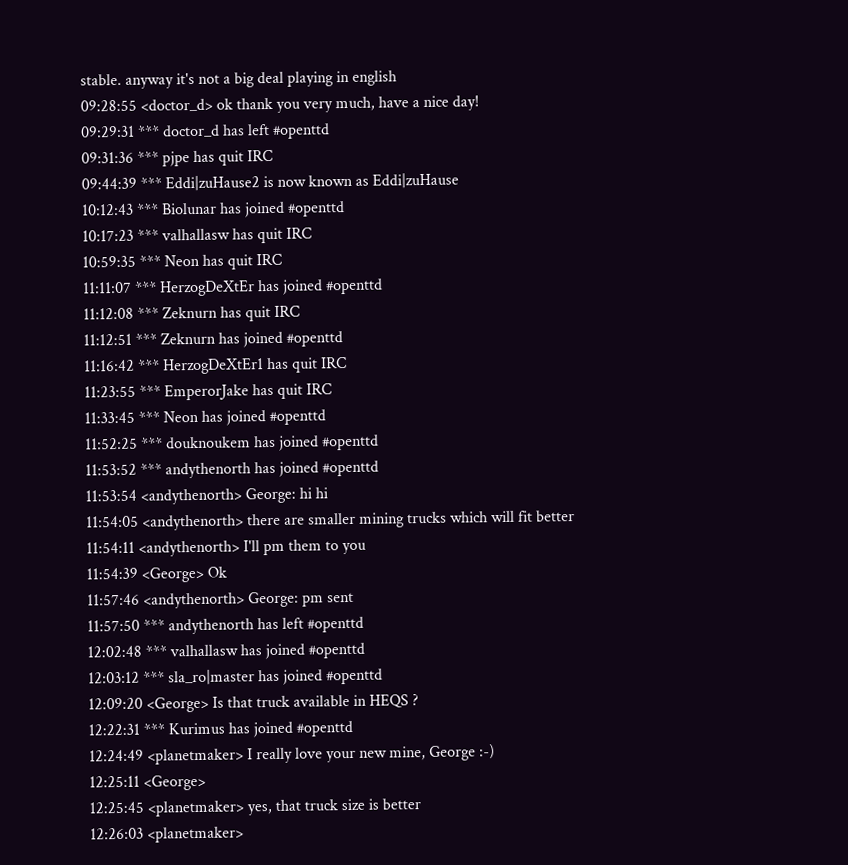stable. anyway it's not a big deal playing in english
09:28:55 <doctor_d> ok thank you very much, have a nice day!
09:29:31 *** doctor_d has left #openttd
09:31:36 *** pjpe has quit IRC
09:44:39 *** Eddi|zuHause2 is now known as Eddi|zuHause
10:12:43 *** Biolunar has joined #openttd
10:17:23 *** valhallasw has quit IRC
10:59:35 *** Neon has quit IRC
11:11:07 *** HerzogDeXtEr has joined #openttd
11:12:08 *** Zeknurn has quit IRC
11:12:51 *** Zeknurn has joined #openttd
11:16:42 *** HerzogDeXtEr1 has quit IRC
11:23:55 *** EmperorJake has quit IRC
11:33:45 *** Neon has joined #openttd
11:52:25 *** douknoukem has joined #openttd
11:53:52 *** andythenorth has joined #openttd
11:53:54 <andythenorth> George: hi hi
11:54:05 <andythenorth> there are smaller mining trucks which will fit better
11:54:11 <andythenorth> I'll pm them to you
11:54:39 <George> Ok
11:57:46 <andythenorth> George: pm sent
11:57:50 *** andythenorth has left #openttd
12:02:48 *** valhallasw has joined #openttd
12:03:12 *** sla_ro|master has joined #openttd
12:09:20 <George> Is that truck available in HEQS ?
12:22:31 *** Kurimus has joined #openttd
12:24:49 <planetmaker> I really love your new mine, George :-)
12:25:11 <George>
12:25:45 <planetmaker> yes, that truck size is better
12:26:03 <planetmaker>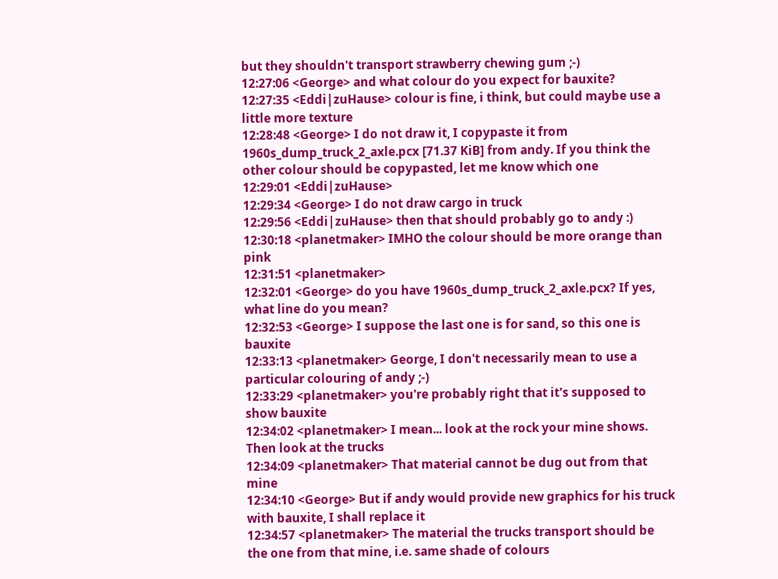but they shouldn't transport strawberry chewing gum ;-)
12:27:06 <George> and what colour do you expect for bauxite?
12:27:35 <Eddi|zuHause> colour is fine, i think, but could maybe use a little more texture
12:28:48 <George> I do not draw it, I copypaste it from 1960s_dump_truck_2_axle.pcx [71.37 KiB] from andy. If you think the other colour should be copypasted, let me know which one
12:29:01 <Eddi|zuHause>
12:29:34 <George> I do not draw cargo in truck
12:29:56 <Eddi|zuHause> then that should probably go to andy :)
12:30:18 <planetmaker> IMHO the colour should be more orange than pink
12:31:51 <planetmaker>
12:32:01 <George> do you have 1960s_dump_truck_2_axle.pcx? If yes, what line do you mean?
12:32:53 <George> I suppose the last one is for sand, so this one is bauxite
12:33:13 <planetmaker> George, I don't necessarily mean to use a particular colouring of andy ;-)
12:33:29 <planetmaker> you're probably right that it's supposed to show bauxite
12:34:02 <planetmaker> I mean... look at the rock your mine shows. Then look at the trucks
12:34:09 <planetmaker> That material cannot be dug out from that mine
12:34:10 <George> But if andy would provide new graphics for his truck with bauxite, I shall replace it
12:34:57 <planetmaker> The material the trucks transport should be the one from that mine, i.e. same shade of colours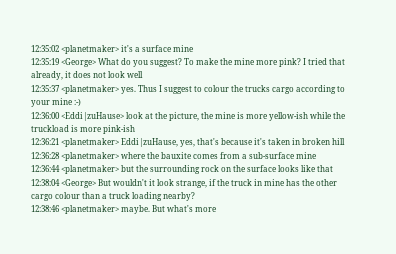12:35:02 <planetmaker> it's a surface mine
12:35:19 <George> What do you suggest? To make the mine more pink? I tried that already, it does not look well
12:35:37 <planetmaker> yes. Thus I suggest to colour the trucks cargo according to your mine :-)
12:36:00 <Eddi|zuHause> look at the picture, the mine is more yellow-ish while the truckload is more pink-ish
12:36:21 <planetmaker> Eddi|zuHause, yes, that's because it's taken in broken hill
12:36:28 <planetmaker> where the bauxite comes from a sub-surface mine
12:36:44 <planetmaker> but the surrounding rock on the surface looks like that
12:38:04 <George> But wouldn't it look strange, if the truck in mine has the other cargo colour than a truck loading nearby?
12:38:46 <planetmaker> maybe. But what's more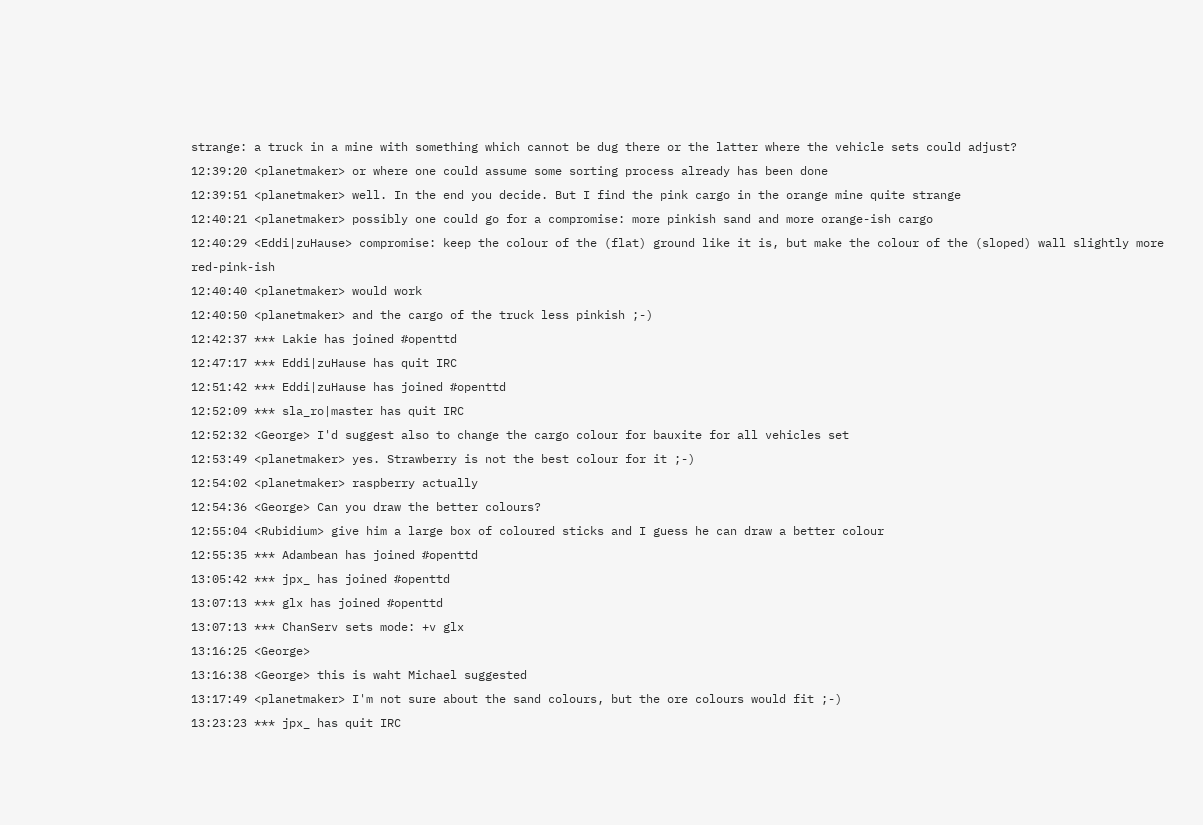strange: a truck in a mine with something which cannot be dug there or the latter where the vehicle sets could adjust?
12:39:20 <planetmaker> or where one could assume some sorting process already has been done
12:39:51 <planetmaker> well. In the end you decide. But I find the pink cargo in the orange mine quite strange
12:40:21 <planetmaker> possibly one could go for a compromise: more pinkish sand and more orange-ish cargo
12:40:29 <Eddi|zuHause> compromise: keep the colour of the (flat) ground like it is, but make the colour of the (sloped) wall slightly more red-pink-ish
12:40:40 <planetmaker> would work
12:40:50 <planetmaker> and the cargo of the truck less pinkish ;-)
12:42:37 *** Lakie has joined #openttd
12:47:17 *** Eddi|zuHause has quit IRC
12:51:42 *** Eddi|zuHause has joined #openttd
12:52:09 *** sla_ro|master has quit IRC
12:52:32 <George> I'd suggest also to change the cargo colour for bauxite for all vehicles set
12:53:49 <planetmaker> yes. Strawberry is not the best colour for it ;-)
12:54:02 <planetmaker> raspberry actually
12:54:36 <George> Can you draw the better colours?
12:55:04 <Rubidium> give him a large box of coloured sticks and I guess he can draw a better colour
12:55:35 *** Adambean has joined #openttd
13:05:42 *** jpx_ has joined #openttd
13:07:13 *** glx has joined #openttd
13:07:13 *** ChanServ sets mode: +v glx
13:16:25 <George>
13:16:38 <George> this is waht Michael suggested
13:17:49 <planetmaker> I'm not sure about the sand colours, but the ore colours would fit ;-)
13:23:23 *** jpx_ has quit IRC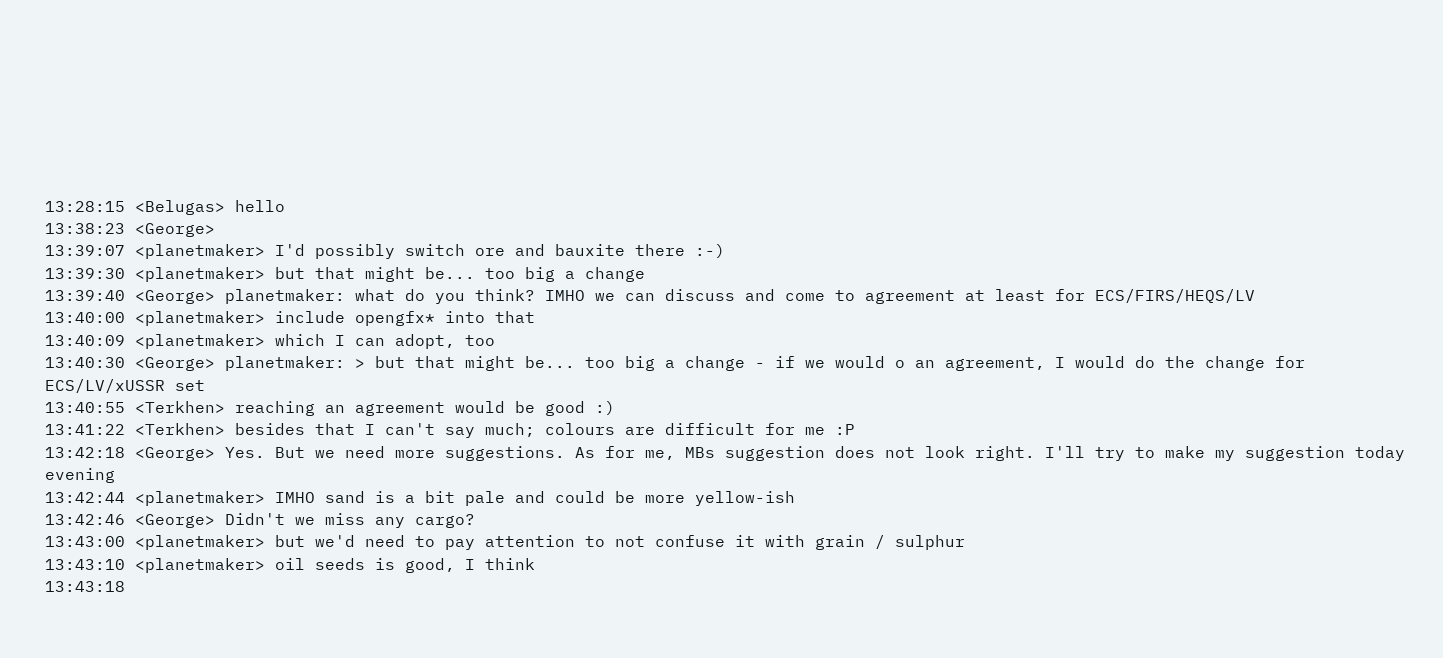13:28:15 <Belugas> hello
13:38:23 <George>
13:39:07 <planetmaker> I'd possibly switch ore and bauxite there :-)
13:39:30 <planetmaker> but that might be... too big a change
13:39:40 <George> planetmaker: what do you think? IMHO we can discuss and come to agreement at least for ECS/FIRS/HEQS/LV
13:40:00 <planetmaker> include opengfx* into that
13:40:09 <planetmaker> which I can adopt, too
13:40:30 <George> planetmaker: > but that might be... too big a change - if we would o an agreement, I would do the change for ECS/LV/xUSSR set
13:40:55 <Terkhen> reaching an agreement would be good :)
13:41:22 <Terkhen> besides that I can't say much; colours are difficult for me :P
13:42:18 <George> Yes. But we need more suggestions. As for me, MBs suggestion does not look right. I'll try to make my suggestion today evening
13:42:44 <planetmaker> IMHO sand is a bit pale and could be more yellow-ish
13:42:46 <George> Didn't we miss any cargo?
13:43:00 <planetmaker> but we'd need to pay attention to not confuse it with grain / sulphur
13:43:10 <planetmaker> oil seeds is good, I think
13:43:18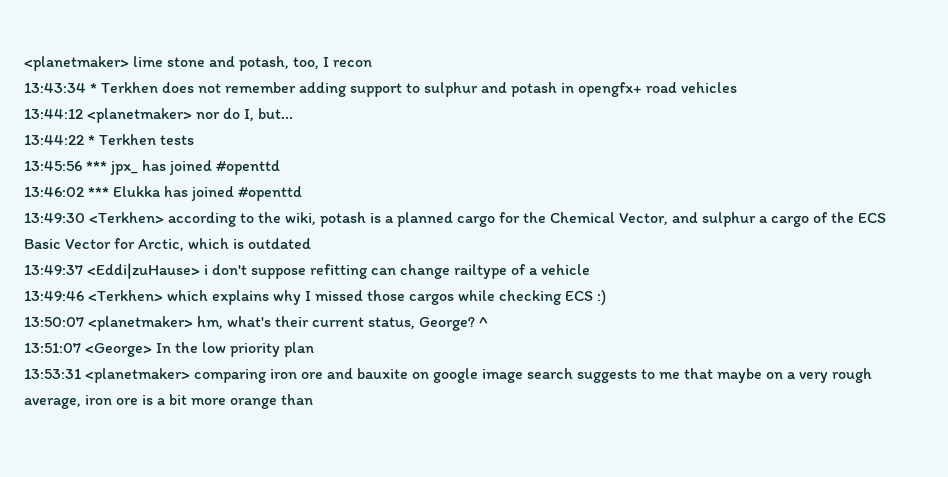<planetmaker> lime stone and potash, too, I recon
13:43:34 * Terkhen does not remember adding support to sulphur and potash in opengfx+ road vehicles
13:44:12 <planetmaker> nor do I, but...
13:44:22 * Terkhen tests
13:45:56 *** jpx_ has joined #openttd
13:46:02 *** Elukka has joined #openttd
13:49:30 <Terkhen> according to the wiki, potash is a planned cargo for the Chemical Vector, and sulphur a cargo of the ECS Basic Vector for Arctic, which is outdated
13:49:37 <Eddi|zuHause> i don't suppose refitting can change railtype of a vehicle
13:49:46 <Terkhen> which explains why I missed those cargos while checking ECS :)
13:50:07 <planetmaker> hm, what's their current status, George? ^
13:51:07 <George> In the low priority plan
13:53:31 <planetmaker> comparing iron ore and bauxite on google image search suggests to me that maybe on a very rough average, iron ore is a bit more orange than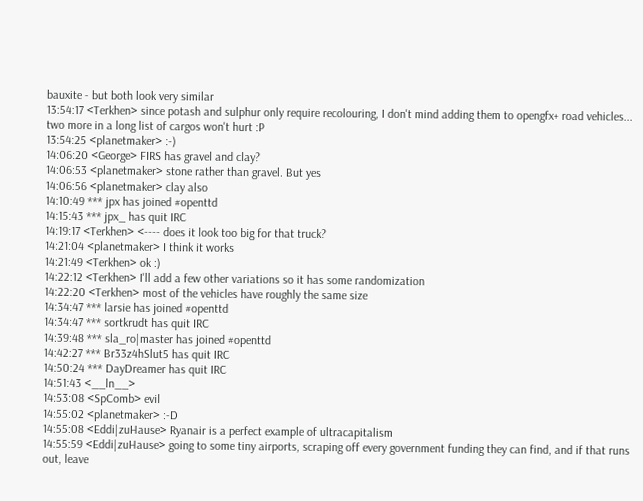bauxite - but both look very similar
13:54:17 <Terkhen> since potash and sulphur only require recolouring, I don't mind adding them to opengfx+ road vehicles... two more in a long list of cargos won't hurt :P
13:54:25 <planetmaker> :-)
14:06:20 <George> FIRS has gravel and clay?
14:06:53 <planetmaker> stone rather than gravel. But yes
14:06:56 <planetmaker> clay also
14:10:49 *** jpx has joined #openttd
14:15:43 *** jpx_ has quit IRC
14:19:17 <Terkhen> <---- does it look too big for that truck?
14:21:04 <planetmaker> I think it works
14:21:49 <Terkhen> ok :)
14:22:12 <Terkhen> I'll add a few other variations so it has some randomization
14:22:20 <Terkhen> most of the vehicles have roughly the same size
14:34:47 *** larsie has joined #openttd
14:34:47 *** sortkrudt has quit IRC
14:39:48 *** sla_ro|master has joined #openttd
14:42:27 *** Br33z4hSlut5 has quit IRC
14:50:24 *** DayDreamer has quit IRC
14:51:43 <__ln__>
14:53:08 <SpComb> evil
14:55:02 <planetmaker> :-D
14:55:08 <Eddi|zuHause> Ryanair is a perfect example of ultracapitalism
14:55:59 <Eddi|zuHause> going to some tiny airports, scraping off every government funding they can find, and if that runs out, leave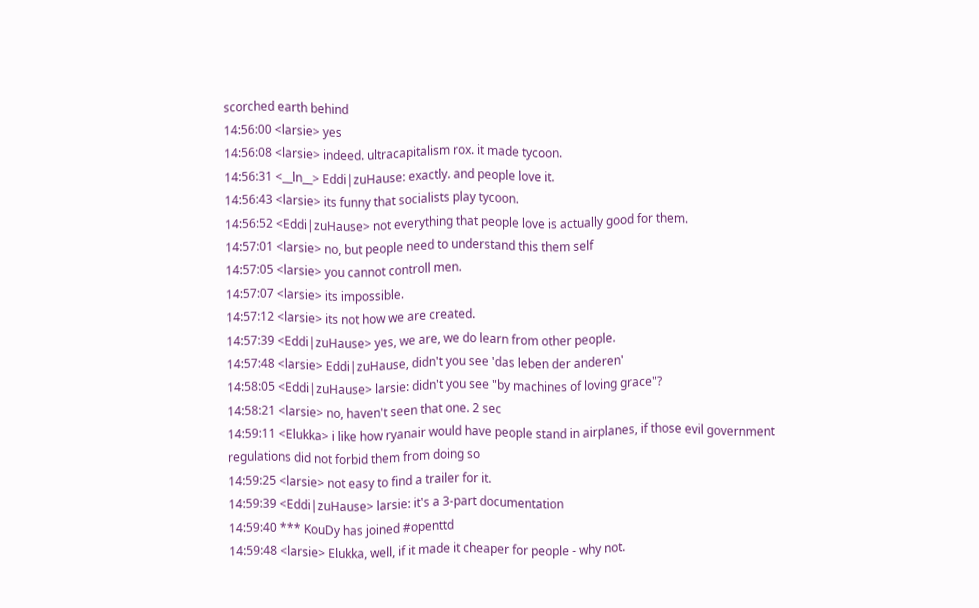scorched earth behind
14:56:00 <larsie> yes
14:56:08 <larsie> indeed. ultracapitalism rox. it made tycoon.
14:56:31 <__ln__> Eddi|zuHause: exactly. and people love it.
14:56:43 <larsie> its funny that socialists play tycoon.
14:56:52 <Eddi|zuHause> not everything that people love is actually good for them.
14:57:01 <larsie> no, but people need to understand this them self
14:57:05 <larsie> you cannot controll men.
14:57:07 <larsie> its impossible.
14:57:12 <larsie> its not how we are created.
14:57:39 <Eddi|zuHause> yes, we are, we do learn from other people.
14:57:48 <larsie> Eddi|zuHause, didn't you see 'das leben der anderen'
14:58:05 <Eddi|zuHause> larsie: didn't you see "by machines of loving grace"?
14:58:21 <larsie> no, haven't seen that one. 2 sec
14:59:11 <Elukka> i like how ryanair would have people stand in airplanes, if those evil government regulations did not forbid them from doing so
14:59:25 <larsie> not easy to find a trailer for it.
14:59:39 <Eddi|zuHause> larsie: it's a 3-part documentation
14:59:40 *** KouDy has joined #openttd
14:59:48 <larsie> Elukka, well, if it made it cheaper for people - why not.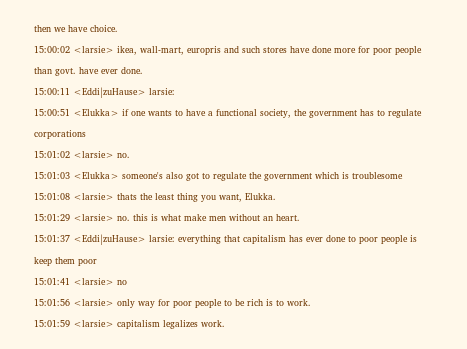then we have choice.
15:00:02 <larsie> ikea, wall-mart, europris and such stores have done more for poor people than govt. have ever done.
15:00:11 <Eddi|zuHause> larsie:
15:00:51 <Elukka> if one wants to have a functional society, the government has to regulate corporations
15:01:02 <larsie> no.
15:01:03 <Elukka> someone's also got to regulate the government which is troublesome
15:01:08 <larsie> thats the least thing you want, Elukka.
15:01:29 <larsie> no. this is what make men without an heart.
15:01:37 <Eddi|zuHause> larsie: everything that capitalism has ever done to poor people is keep them poor
15:01:41 <larsie> no
15:01:56 <larsie> only way for poor people to be rich is to work.
15:01:59 <larsie> capitalism legalizes work.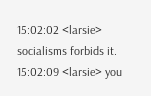15:02:02 <larsie> socialisms forbids it.
15:02:09 <larsie> you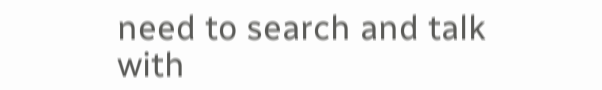need to search and talk with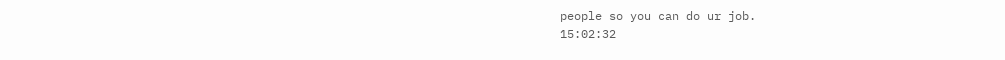people so you can do ur job.
15:02:32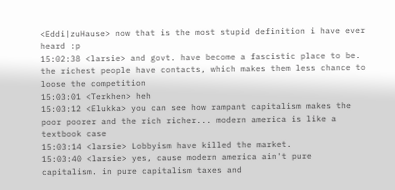<Eddi|zuHause> now that is the most stupid definition i have ever heard :p
15:02:38 <larsie> and govt. have become a fascistic place to be. the richest people have contacts, which makes them less chance to loose the competition
15:03:01 <Terkhen> heh
15:03:12 <Elukka> you can see how rampant capitalism makes the poor poorer and the rich richer... modern america is like a textbook case
15:03:14 <larsie> Lobbyism have killed the market.
15:03:40 <larsie> yes, cause modern america ain't pure capitalism. in pure capitalism taxes and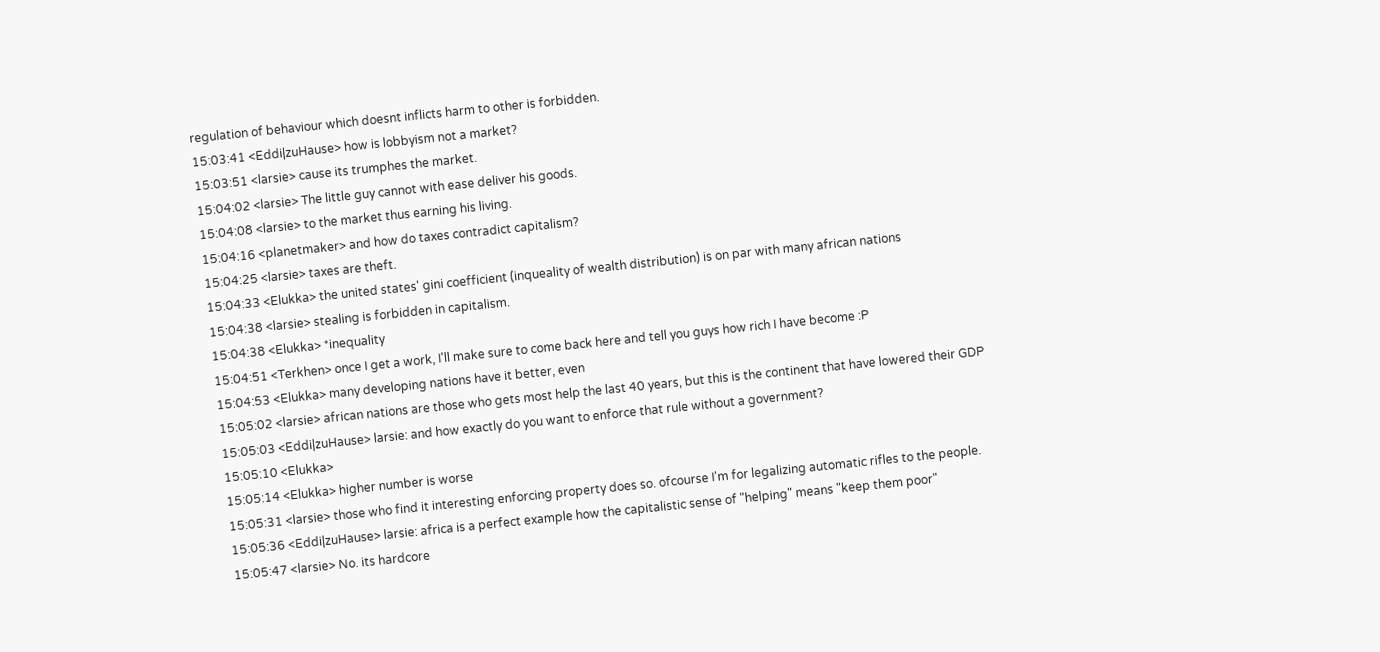regulation of behaviour which doesnt inflicts harm to other is forbidden.
15:03:41 <Eddi|zuHause> how is lobbyism not a market?
15:03:51 <larsie> cause its trumphes the market.
15:04:02 <larsie> The little guy cannot with ease deliver his goods.
15:04:08 <larsie> to the market thus earning his living.
15:04:16 <planetmaker> and how do taxes contradict capitalism?
15:04:25 <larsie> taxes are theft.
15:04:33 <Elukka> the united states' gini coefficient (inqueality of wealth distribution) is on par with many african nations
15:04:38 <larsie> stealing is forbidden in capitalism.
15:04:38 <Elukka> *inequality
15:04:51 <Terkhen> once I get a work, I'll make sure to come back here and tell you guys how rich I have become :P
15:04:53 <Elukka> many developing nations have it better, even
15:05:02 <larsie> african nations are those who gets most help the last 40 years, but this is the continent that have lowered their GDP
15:05:03 <Eddi|zuHause> larsie: and how exactly do you want to enforce that rule without a government?
15:05:10 <Elukka>
15:05:14 <Elukka> higher number is worse
15:05:31 <larsie> those who find it interesting enforcing property does so. ofcourse I'm for legalizing automatic rifles to the people.
15:05:36 <Eddi|zuHause> larsie: africa is a perfect example how the capitalistic sense of "helping" means "keep them poor"
15:05:47 <larsie> No. its hardcore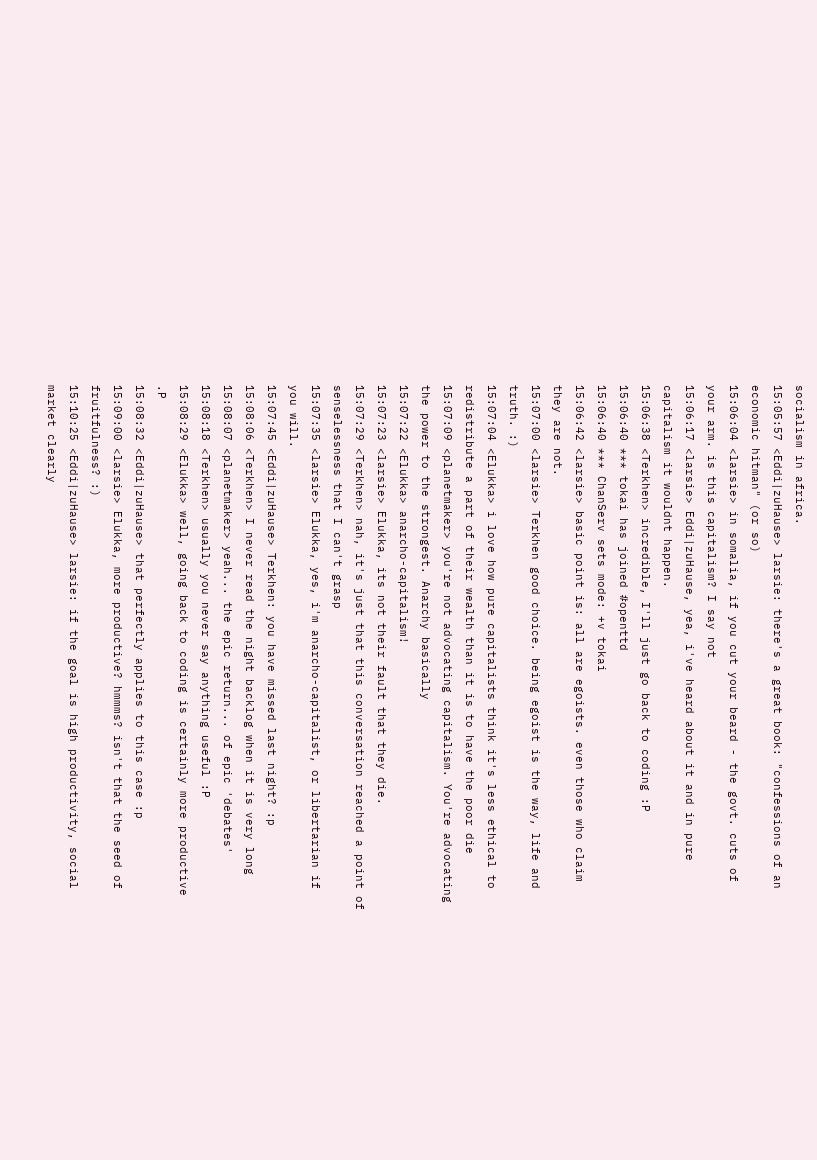socialism in africa.
15:05:57 <Eddi|zuHause> larsie: there's a great book: "confessions of an economic hitman" (or so)
15:06:04 <larsie> in somalia, if you cut your beard - the govt. cuts of your arm. is this capitalism? I say not
15:06:17 <larsie> Eddi|zuHause, yea, i've heard about it and in pure capitalism it wouldnt happen.
15:06:38 <Terkhen> incredible, I'll just go back to coding :P
15:06:40 *** tokai has joined #openttd
15:06:40 *** ChanServ sets mode: +v tokai
15:06:42 <larsie> basic point is: all are egoists. even those who claim they are not.
15:07:00 <larsie> Terkhen good choice. being egoist is the way, life and truth. :)
15:07:04 <Elukka> i love how pure capitalists think it's less ethical to redistribute a part of their wealth than it is to have the poor die
15:07:09 <planetmaker> you're not advocating capitalism. You're advocating the power to the strongest. Anarchy basically
15:07:22 <Elukka> anarcho-capitalism!
15:07:23 <larsie> Elukka, its not their fault that they die.
15:07:29 <Terkhen> nah, it's just that this conversation reached a point of senselessness that I can't grasp
15:07:35 <larsie> Elukka, yes, i'm anarcho-capitalist, or libertarian if you will.
15:07:45 <Eddi|zuHause> Terkhen: you have missed last night? :p
15:08:06 <Terkhen> I never read the night backlog when it is very long
15:08:07 <planetmaker> yeah... the epic return... of epic 'debates'
15:08:18 <Terkhen> usually you never say anything useful :P
15:08:29 <Elukka> well, going back to coding is certainly more productive .P
15:08:32 <Eddi|zuHause> that perfectly applies to this case :p
15:09:00 <larsie> Elukka, more productive? hmmms? isn't that the seed of fruitfulness? :)
15:10:25 <Eddi|zuHause> larsie: if the goal is high productivity, social market clearly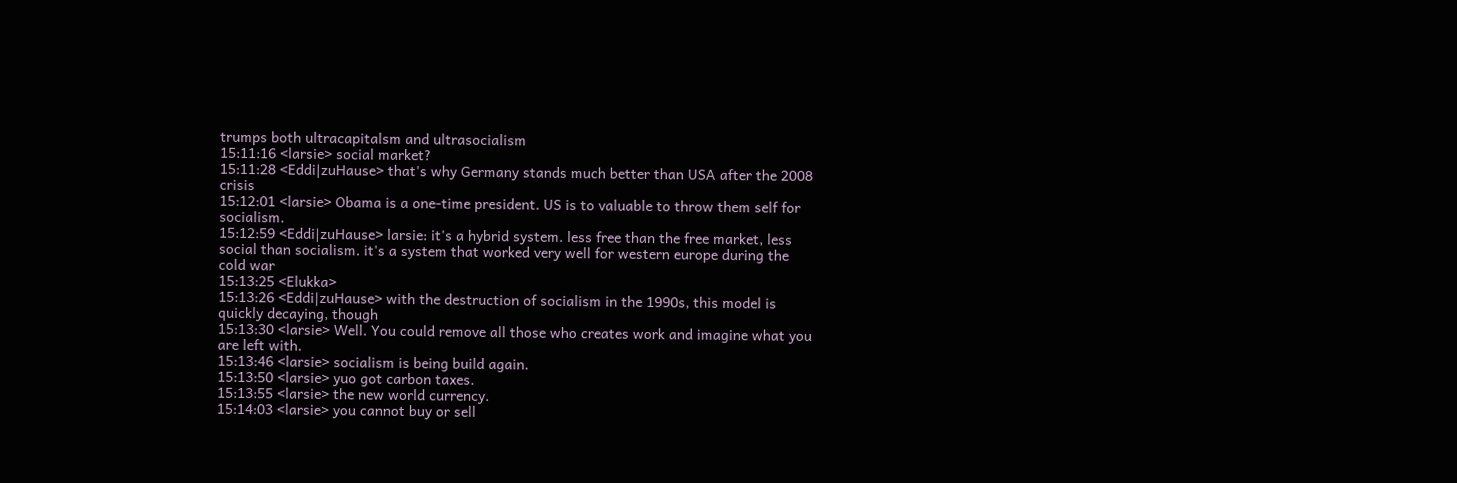trumps both ultracapitalsm and ultrasocialism
15:11:16 <larsie> social market?
15:11:28 <Eddi|zuHause> that's why Germany stands much better than USA after the 2008 crisis
15:12:01 <larsie> Obama is a one-time president. US is to valuable to throw them self for socialism.
15:12:59 <Eddi|zuHause> larsie: it's a hybrid system. less free than the free market, less social than socialism. it's a system that worked very well for western europe during the cold war
15:13:25 <Elukka>
15:13:26 <Eddi|zuHause> with the destruction of socialism in the 1990s, this model is quickly decaying, though
15:13:30 <larsie> Well. You could remove all those who creates work and imagine what you are left with.
15:13:46 <larsie> socialism is being build again.
15:13:50 <larsie> yuo got carbon taxes.
15:13:55 <larsie> the new world currency.
15:14:03 <larsie> you cannot buy or sell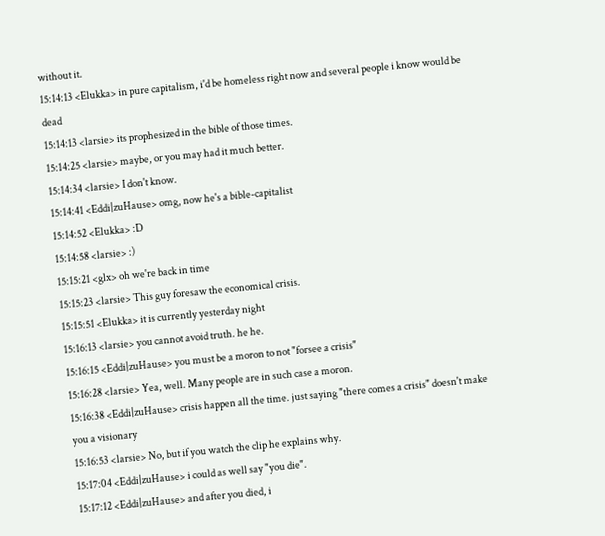without it.
15:14:13 <Elukka> in pure capitalism, i'd be homeless right now and several people i know would be dead
15:14:13 <larsie> its prophesized in the bible of those times.
15:14:25 <larsie> maybe, or you may had it much better.
15:14:34 <larsie> I don't know.
15:14:41 <Eddi|zuHause> omg, now he's a bible-capitalist
15:14:52 <Elukka> :D
15:14:58 <larsie> :)
15:15:21 <glx> oh we're back in time
15:15:23 <larsie> This guy foresaw the economical crisis.
15:15:51 <Elukka> it is currently yesterday night
15:16:13 <larsie> you cannot avoid truth. he he.
15:16:15 <Eddi|zuHause> you must be a moron to not "forsee a crisis"
15:16:28 <larsie> Yea, well. Many people are in such case a moron.
15:16:38 <Eddi|zuHause> crisis happen all the time. just saying "there comes a crisis" doesn't make you a visionary
15:16:53 <larsie> No, but if you watch the clip he explains why.
15:17:04 <Eddi|zuHause> i could as well say "you die".
15:17:12 <Eddi|zuHause> and after you died, i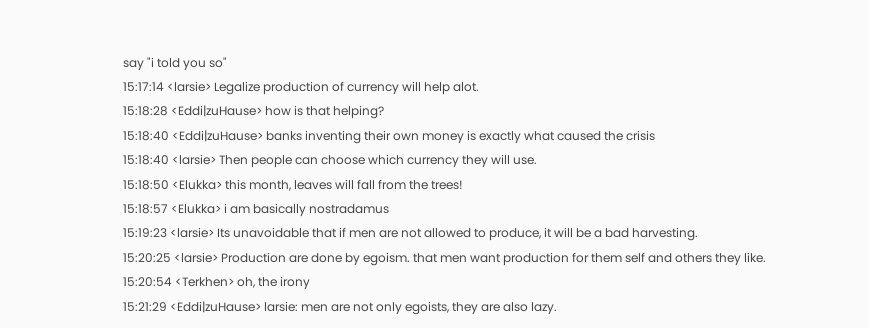say "i told you so"
15:17:14 <larsie> Legalize production of currency will help alot.
15:18:28 <Eddi|zuHause> how is that helping?
15:18:40 <Eddi|zuHause> banks inventing their own money is exactly what caused the crisis
15:18:40 <larsie> Then people can choose which currency they will use.
15:18:50 <Elukka> this month, leaves will fall from the trees!
15:18:57 <Elukka> i am basically nostradamus
15:19:23 <larsie> Its unavoidable that if men are not allowed to produce, it will be a bad harvesting.
15:20:25 <larsie> Production are done by egoism. that men want production for them self and others they like.
15:20:54 <Terkhen> oh, the irony
15:21:29 <Eddi|zuHause> larsie: men are not only egoists, they are also lazy.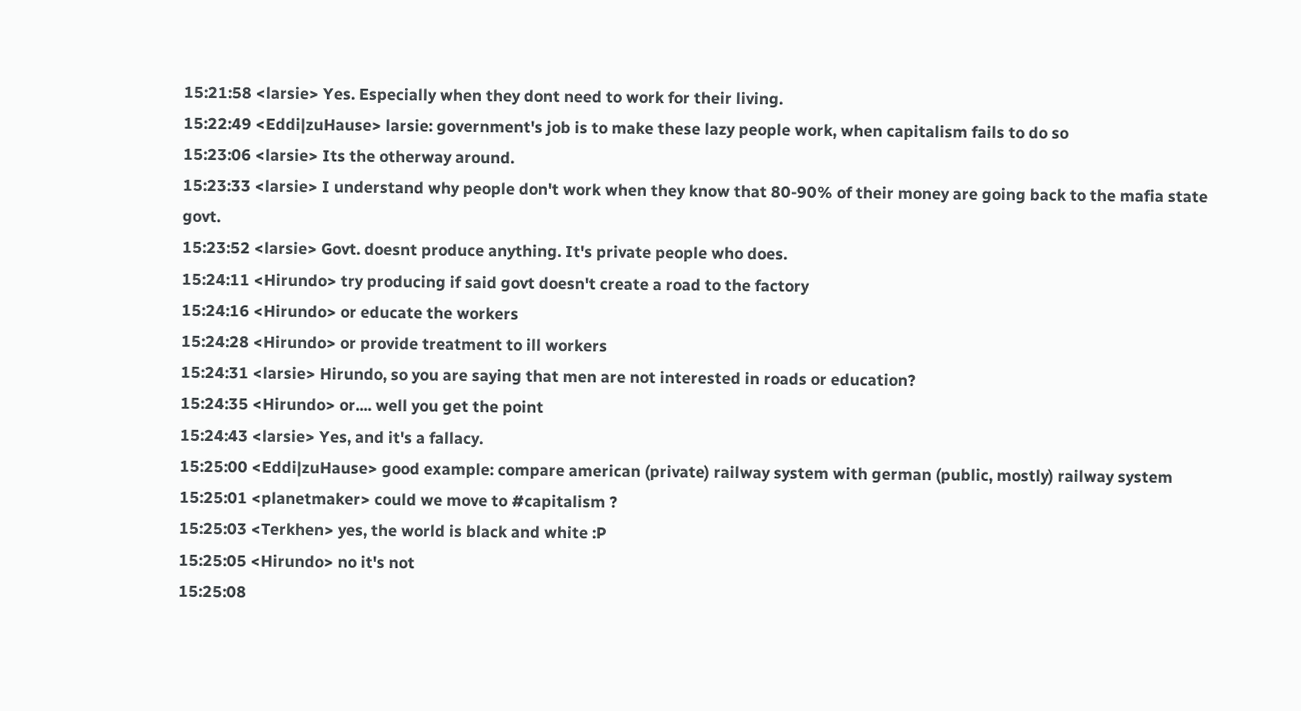15:21:58 <larsie> Yes. Especially when they dont need to work for their living.
15:22:49 <Eddi|zuHause> larsie: government's job is to make these lazy people work, when capitalism fails to do so
15:23:06 <larsie> Its the otherway around.
15:23:33 <larsie> I understand why people don't work when they know that 80-90% of their money are going back to the mafia state govt.
15:23:52 <larsie> Govt. doesnt produce anything. It's private people who does.
15:24:11 <Hirundo> try producing if said govt doesn't create a road to the factory
15:24:16 <Hirundo> or educate the workers
15:24:28 <Hirundo> or provide treatment to ill workers
15:24:31 <larsie> Hirundo, so you are saying that men are not interested in roads or education?
15:24:35 <Hirundo> or.... well you get the point
15:24:43 <larsie> Yes, and it's a fallacy.
15:25:00 <Eddi|zuHause> good example: compare american (private) railway system with german (public, mostly) railway system
15:25:01 <planetmaker> could we move to #capitalism ?
15:25:03 <Terkhen> yes, the world is black and white :P
15:25:05 <Hirundo> no it's not
15:25:08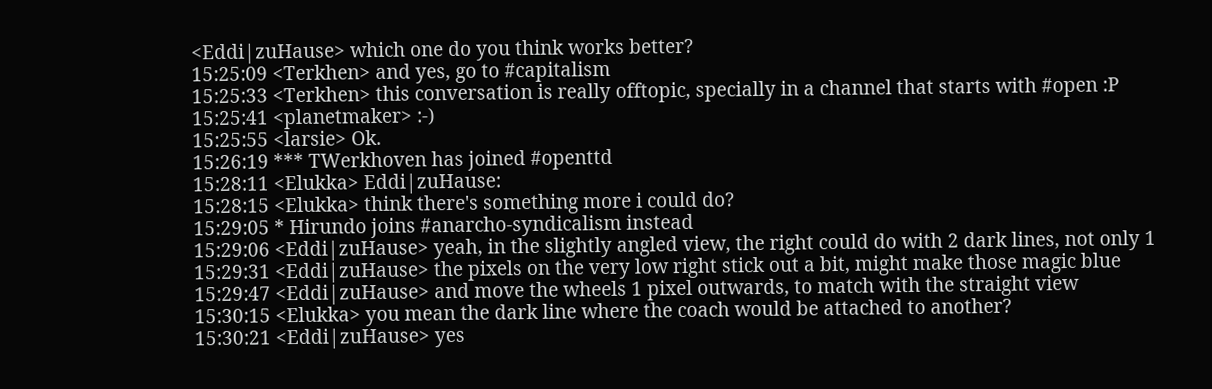<Eddi|zuHause> which one do you think works better?
15:25:09 <Terkhen> and yes, go to #capitalism
15:25:33 <Terkhen> this conversation is really offtopic, specially in a channel that starts with #open :P
15:25:41 <planetmaker> :-)
15:25:55 <larsie> Ok.
15:26:19 *** TWerkhoven has joined #openttd
15:28:11 <Elukka> Eddi|zuHause:
15:28:15 <Elukka> think there's something more i could do?
15:29:05 * Hirundo joins #anarcho-syndicalism instead
15:29:06 <Eddi|zuHause> yeah, in the slightly angled view, the right could do with 2 dark lines, not only 1
15:29:31 <Eddi|zuHause> the pixels on the very low right stick out a bit, might make those magic blue
15:29:47 <Eddi|zuHause> and move the wheels 1 pixel outwards, to match with the straight view
15:30:15 <Elukka> you mean the dark line where the coach would be attached to another?
15:30:21 <Eddi|zuHause> yes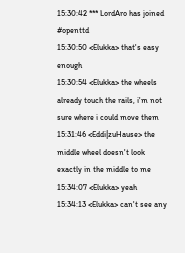15:30:42 *** LordAro has joined #openttd
15:30:50 <Elukka> that's easy enough
15:30:54 <Elukka> the wheels already touch the rails, i'm not sure where i could move them
15:31:46 <Eddi|zuHause> the middle wheel doesn't look exactly in the middle to me
15:34:07 <Elukka> yeah
15:34:13 <Elukka> can't see any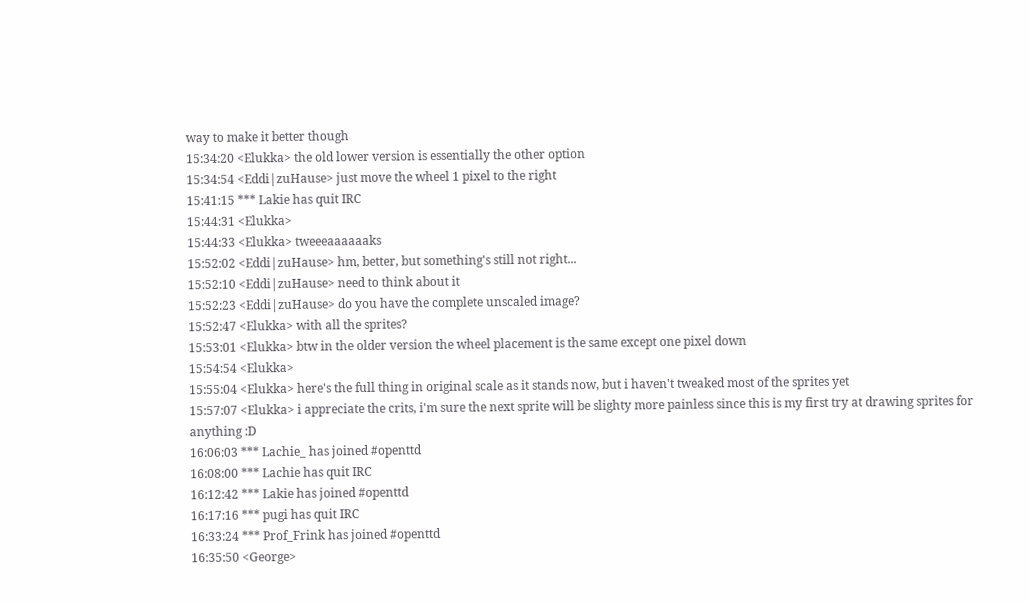way to make it better though
15:34:20 <Elukka> the old lower version is essentially the other option
15:34:54 <Eddi|zuHause> just move the wheel 1 pixel to the right
15:41:15 *** Lakie has quit IRC
15:44:31 <Elukka>
15:44:33 <Elukka> tweeeaaaaaaks
15:52:02 <Eddi|zuHause> hm, better, but something's still not right...
15:52:10 <Eddi|zuHause> need to think about it
15:52:23 <Eddi|zuHause> do you have the complete unscaled image?
15:52:47 <Elukka> with all the sprites?
15:53:01 <Elukka> btw in the older version the wheel placement is the same except one pixel down
15:54:54 <Elukka>
15:55:04 <Elukka> here's the full thing in original scale as it stands now, but i haven't tweaked most of the sprites yet
15:57:07 <Elukka> i appreciate the crits, i'm sure the next sprite will be slighty more painless since this is my first try at drawing sprites for anything :D
16:06:03 *** Lachie_ has joined #openttd
16:08:00 *** Lachie has quit IRC
16:12:42 *** Lakie has joined #openttd
16:17:16 *** pugi has quit IRC
16:33:24 *** Prof_Frink has joined #openttd
16:35:50 <George>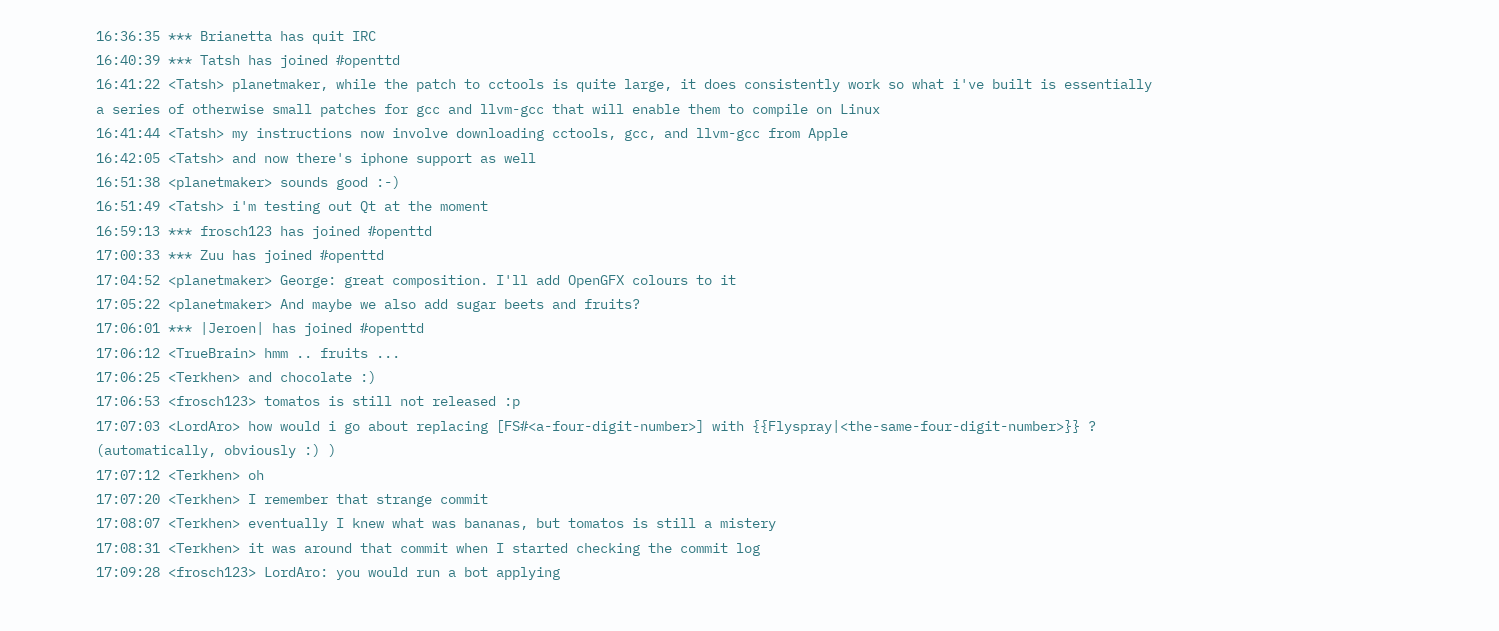16:36:35 *** Brianetta has quit IRC
16:40:39 *** Tatsh has joined #openttd
16:41:22 <Tatsh> planetmaker, while the patch to cctools is quite large, it does consistently work so what i've built is essentially a series of otherwise small patches for gcc and llvm-gcc that will enable them to compile on Linux
16:41:44 <Tatsh> my instructions now involve downloading cctools, gcc, and llvm-gcc from Apple
16:42:05 <Tatsh> and now there's iphone support as well
16:51:38 <planetmaker> sounds good :-)
16:51:49 <Tatsh> i'm testing out Qt at the moment
16:59:13 *** frosch123 has joined #openttd
17:00:33 *** Zuu has joined #openttd
17:04:52 <planetmaker> George: great composition. I'll add OpenGFX colours to it
17:05:22 <planetmaker> And maybe we also add sugar beets and fruits?
17:06:01 *** |Jeroen| has joined #openttd
17:06:12 <TrueBrain> hmm .. fruits ...
17:06:25 <Terkhen> and chocolate :)
17:06:53 <frosch123> tomatos is still not released :p
17:07:03 <LordAro> how would i go about replacing [FS#<a-four-digit-number>] with {{Flyspray|<the-same-four-digit-number>}} ? (automatically, obviously :) )
17:07:12 <Terkhen> oh
17:07:20 <Terkhen> I remember that strange commit
17:08:07 <Terkhen> eventually I knew what was bananas, but tomatos is still a mistery
17:08:31 <Terkhen> it was around that commit when I started checking the commit log
17:09:28 <frosch123> LordAro: you would run a bot applying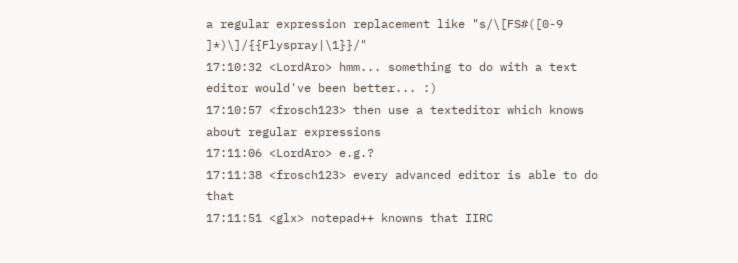a regular expression replacement like "s/\[FS#([0-9 ]*)\]/{{Flyspray|\1}}/"
17:10:32 <LordAro> hmm... something to do with a text editor would've been better... :)
17:10:57 <frosch123> then use a texteditor which knows about regular expressions
17:11:06 <LordAro> e.g.?
17:11:38 <frosch123> every advanced editor is able to do that
17:11:51 <glx> notepad++ knowns that IIRC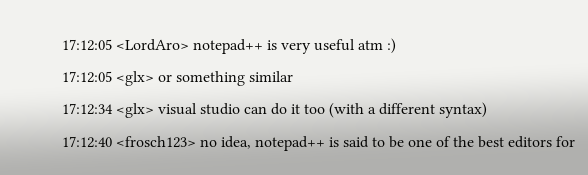17:12:05 <LordAro> notepad++ is very useful atm :)
17:12:05 <glx> or something similar
17:12:34 <glx> visual studio can do it too (with a different syntax)
17:12:40 <frosch123> no idea, notepad++ is said to be one of the best editors for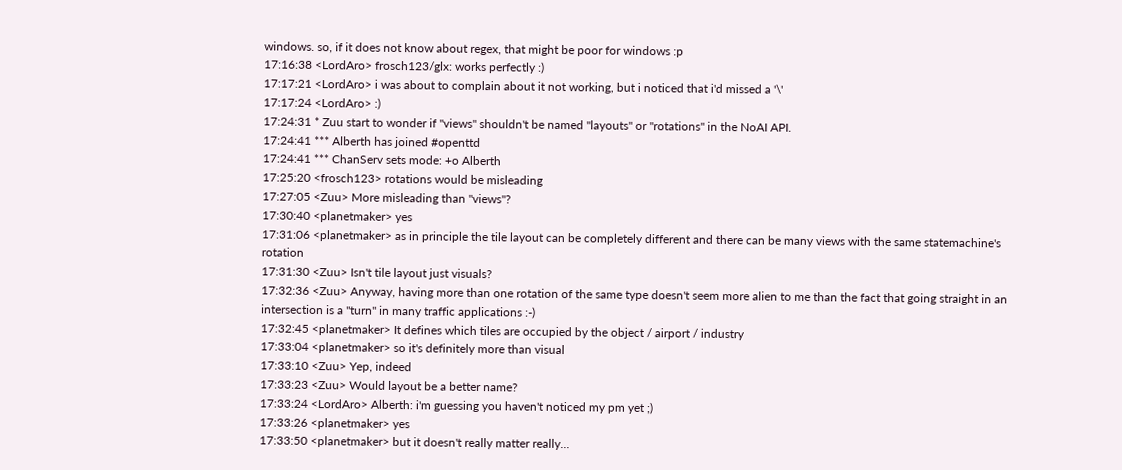windows. so, if it does not know about regex, that might be poor for windows :p
17:16:38 <LordAro> frosch123/glx: works perfectly :)
17:17:21 <LordAro> i was about to complain about it not working, but i noticed that i'd missed a '\'
17:17:24 <LordAro> :)
17:24:31 * Zuu start to wonder if "views" shouldn't be named "layouts" or "rotations" in the NoAI API.
17:24:41 *** Alberth has joined #openttd
17:24:41 *** ChanServ sets mode: +o Alberth
17:25:20 <frosch123> rotations would be misleading
17:27:05 <Zuu> More misleading than "views"?
17:30:40 <planetmaker> yes
17:31:06 <planetmaker> as in principle the tile layout can be completely different and there can be many views with the same statemachine's rotation
17:31:30 <Zuu> Isn't tile layout just visuals?
17:32:36 <Zuu> Anyway, having more than one rotation of the same type doesn't seem more alien to me than the fact that going straight in an intersection is a "turn" in many traffic applications :-)
17:32:45 <planetmaker> It defines which tiles are occupied by the object / airport / industry
17:33:04 <planetmaker> so it's definitely more than visual
17:33:10 <Zuu> Yep, indeed
17:33:23 <Zuu> Would layout be a better name?
17:33:24 <LordAro> Alberth: i'm guessing you haven't noticed my pm yet ;)
17:33:26 <planetmaker> yes
17:33:50 <planetmaker> but it doesn't really matter really...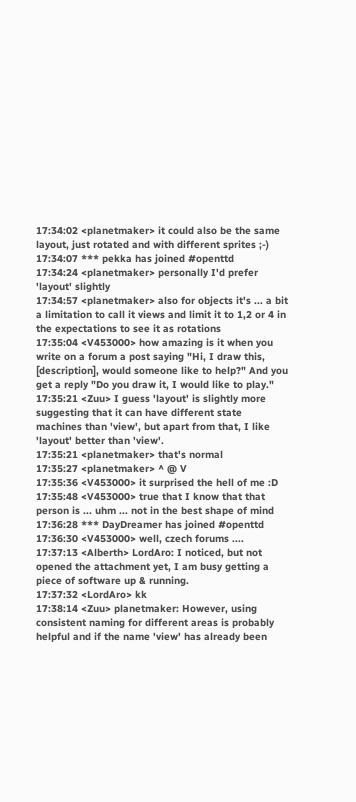17:34:02 <planetmaker> it could also be the same layout, just rotated and with different sprites ;-)
17:34:07 *** pekka has joined #openttd
17:34:24 <planetmaker> personally I'd prefer 'layout' slightly
17:34:57 <planetmaker> also for objects it's ... a bit a limitation to call it views and limit it to 1,2 or 4 in the expectations to see it as rotations
17:35:04 <V453000> how amazing is it when you write on a forum a post saying "Hi, I draw this, [description], would someone like to help?" And you get a reply "Do you draw it, I would like to play."
17:35:21 <Zuu> I guess 'layout' is slightly more suggesting that it can have different state machines than 'view', but apart from that, I like 'layout' better than 'view'.
17:35:21 <planetmaker> that's normal
17:35:27 <planetmaker> ^ @ V
17:35:36 <V453000> it surprised the hell of me :D
17:35:48 <V453000> true that I know that that person is ... uhm ... not in the best shape of mind
17:36:28 *** DayDreamer has joined #openttd
17:36:30 <V453000> well, czech forums ....
17:37:13 <Alberth> LordAro: I noticed, but not opened the attachment yet, I am busy getting a piece of software up & running.
17:37:32 <LordAro> kk
17:38:14 <Zuu> planetmaker: However, using consistent naming for different areas is probably helpful and if the name 'view' has already been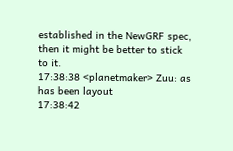established in the NewGRF spec, then it might be better to stick to it.
17:38:38 <planetmaker> Zuu: as has been layout
17:38:42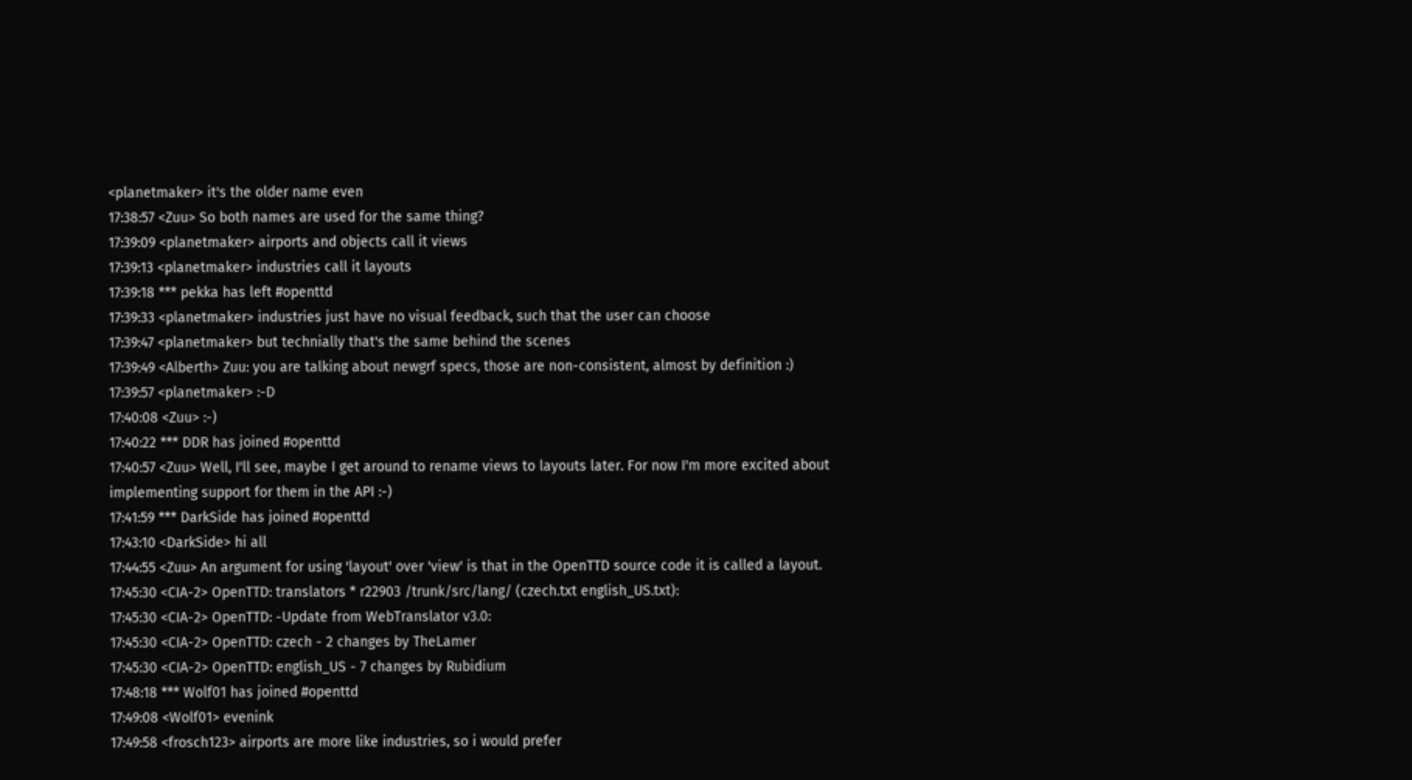<planetmaker> it's the older name even
17:38:57 <Zuu> So both names are used for the same thing?
17:39:09 <planetmaker> airports and objects call it views
17:39:13 <planetmaker> industries call it layouts
17:39:18 *** pekka has left #openttd
17:39:33 <planetmaker> industries just have no visual feedback, such that the user can choose
17:39:47 <planetmaker> but technially that's the same behind the scenes
17:39:49 <Alberth> Zuu: you are talking about newgrf specs, those are non-consistent, almost by definition :)
17:39:57 <planetmaker> :-D
17:40:08 <Zuu> :-)
17:40:22 *** DDR has joined #openttd
17:40:57 <Zuu> Well, I'll see, maybe I get around to rename views to layouts later. For now I'm more excited about implementing support for them in the API :-)
17:41:59 *** DarkSide has joined #openttd
17:43:10 <DarkSide> hi all
17:44:55 <Zuu> An argument for using 'layout' over 'view' is that in the OpenTTD source code it is called a layout.
17:45:30 <CIA-2> OpenTTD: translators * r22903 /trunk/src/lang/ (czech.txt english_US.txt):
17:45:30 <CIA-2> OpenTTD: -Update from WebTranslator v3.0:
17:45:30 <CIA-2> OpenTTD: czech - 2 changes by TheLamer
17:45:30 <CIA-2> OpenTTD: english_US - 7 changes by Rubidium
17:48:18 *** Wolf01 has joined #openttd
17:49:08 <Wolf01> evenink
17:49:58 <frosch123> airports are more like industries, so i would prefer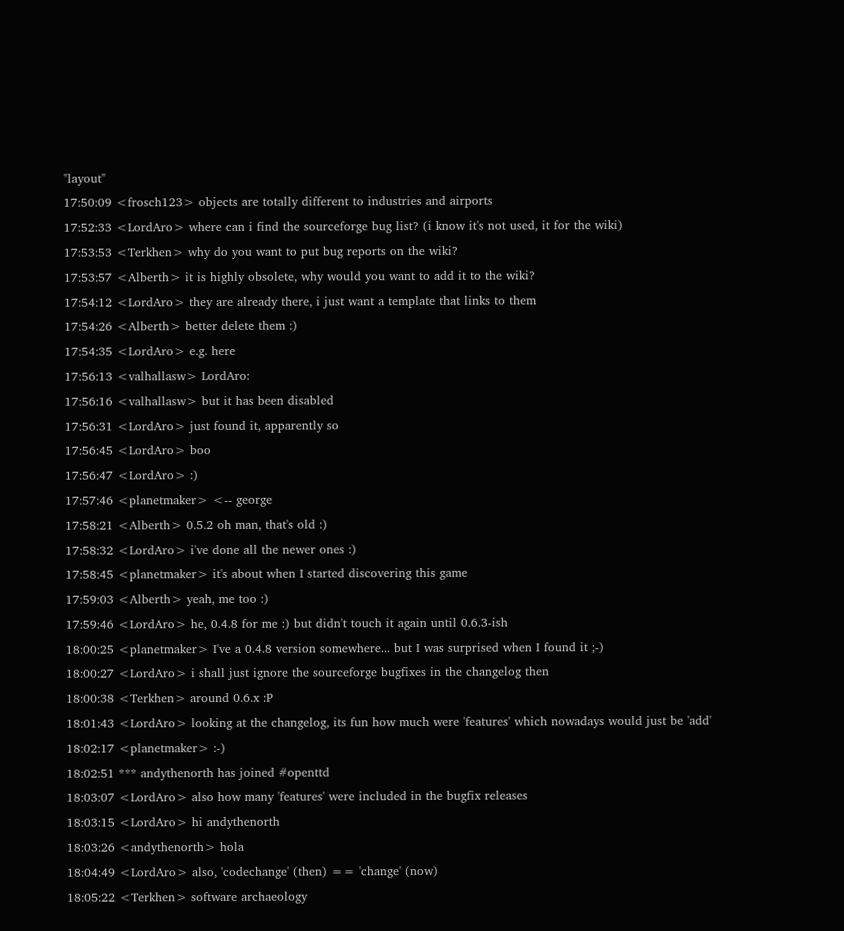"layout"
17:50:09 <frosch123> objects are totally different to industries and airports
17:52:33 <LordAro> where can i find the sourceforge bug list? (i know it's not used, it for the wiki)
17:53:53 <Terkhen> why do you want to put bug reports on the wiki?
17:53:57 <Alberth> it is highly obsolete, why would you want to add it to the wiki?
17:54:12 <LordAro> they are already there, i just want a template that links to them
17:54:26 <Alberth> better delete them :)
17:54:35 <LordAro> e.g. here
17:56:13 <valhallasw> LordAro:
17:56:16 <valhallasw> but it has been disabled
17:56:31 <LordAro> just found it, apparently so
17:56:45 <LordAro> boo
17:56:47 <LordAro> :)
17:57:46 <planetmaker> <-- george
17:58:21 <Alberth> 0.5.2 oh man, that's old :)
17:58:32 <LordAro> i've done all the newer ones :)
17:58:45 <planetmaker> it's about when I started discovering this game
17:59:03 <Alberth> yeah, me too :)
17:59:46 <LordAro> he, 0.4.8 for me :) but didn't touch it again until 0.6.3-ish
18:00:25 <planetmaker> I've a 0.4.8 version somewhere... but I was surprised when I found it ;-)
18:00:27 <LordAro> i shall just ignore the sourceforge bugfixes in the changelog then
18:00:38 <Terkhen> around 0.6.x :P
18:01:43 <LordAro> looking at the changelog, its fun how much were 'features' which nowadays would just be 'add'
18:02:17 <planetmaker> :-)
18:02:51 *** andythenorth has joined #openttd
18:03:07 <LordAro> also how many 'features' were included in the bugfix releases
18:03:15 <LordAro> hi andythenorth
18:03:26 <andythenorth> hola
18:04:49 <LordAro> also, 'codechange' (then) == 'change' (now)
18:05:22 <Terkhen> software archaeology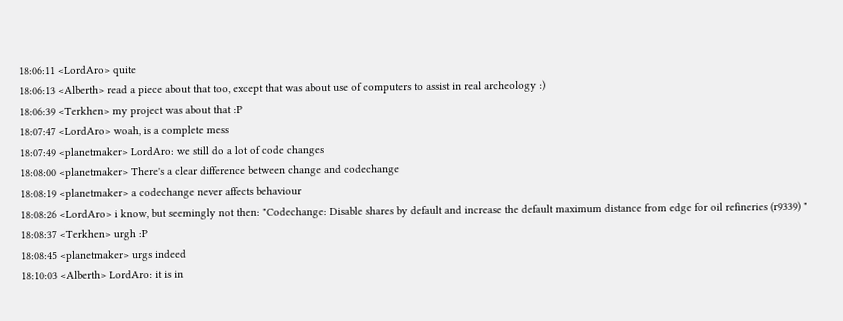18:06:11 <LordAro> quite
18:06:13 <Alberth> read a piece about that too, except that was about use of computers to assist in real archeology :)
18:06:39 <Terkhen> my project was about that :P
18:07:47 <LordAro> woah, is a complete mess
18:07:49 <planetmaker> LordAro: we still do a lot of code changes
18:08:00 <planetmaker> There's a clear difference between change and codechange
18:08:19 <planetmaker> a codechange never affects behaviour
18:08:26 <LordAro> i know, but seemingly not then: "Codechange: Disable shares by default and increase the default maximum distance from edge for oil refineries (r9339) "
18:08:37 <Terkhen> urgh :P
18:08:45 <planetmaker> urgs indeed
18:10:03 <Alberth> LordAro: it is in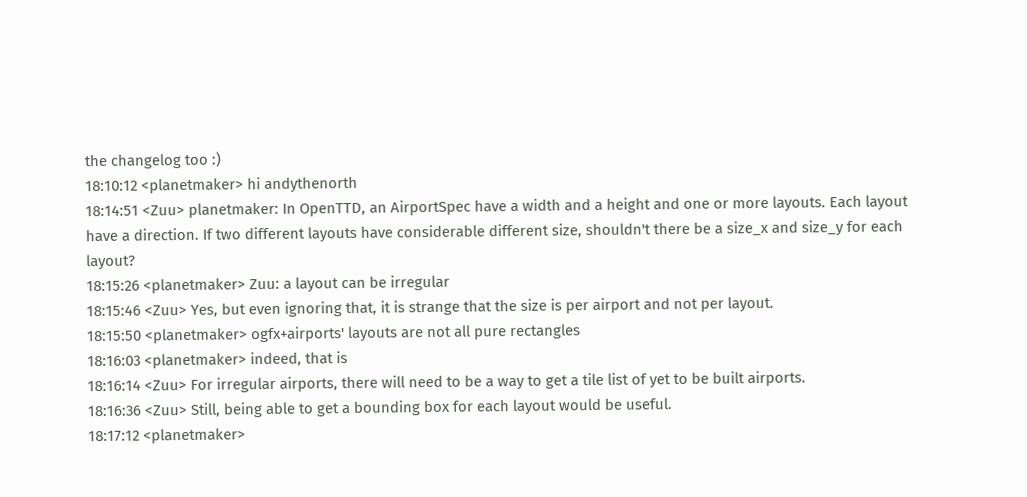the changelog too :)
18:10:12 <planetmaker> hi andythenorth
18:14:51 <Zuu> planetmaker: In OpenTTD, an AirportSpec have a width and a height and one or more layouts. Each layout have a direction. If two different layouts have considerable different size, shouldn't there be a size_x and size_y for each layout?
18:15:26 <planetmaker> Zuu: a layout can be irregular
18:15:46 <Zuu> Yes, but even ignoring that, it is strange that the size is per airport and not per layout.
18:15:50 <planetmaker> ogfx+airports' layouts are not all pure rectangles
18:16:03 <planetmaker> indeed, that is
18:16:14 <Zuu> For irregular airports, there will need to be a way to get a tile list of yet to be built airports.
18:16:36 <Zuu> Still, being able to get a bounding box for each layout would be useful.
18:17:12 <planetmaker>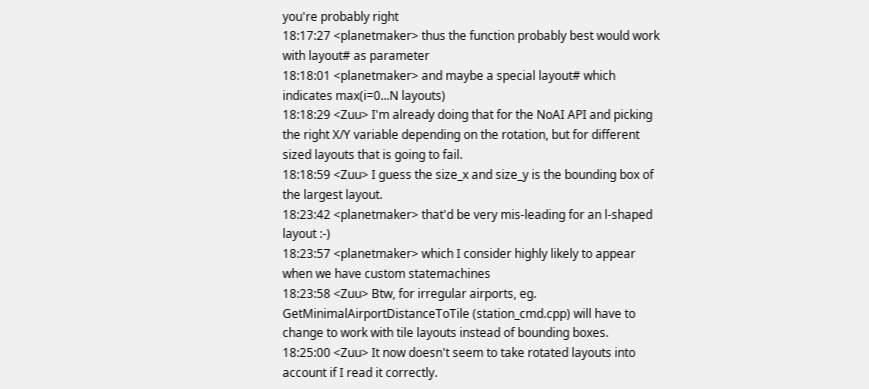you're probably right
18:17:27 <planetmaker> thus the function probably best would work with layout# as parameter
18:18:01 <planetmaker> and maybe a special layout# which indicates max(i=0...N layouts)
18:18:29 <Zuu> I'm already doing that for the NoAI API and picking the right X/Y variable depending on the rotation, but for different sized layouts that is going to fail.
18:18:59 <Zuu> I guess the size_x and size_y is the bounding box of the largest layout.
18:23:42 <planetmaker> that'd be very mis-leading for an l-shaped layout :-)
18:23:57 <planetmaker> which I consider highly likely to appear when we have custom statemachines
18:23:58 <Zuu> Btw, for irregular airports, eg. GetMinimalAirportDistanceToTile (station_cmd.cpp) will have to change to work with tile layouts instead of bounding boxes.
18:25:00 <Zuu> It now doesn't seem to take rotated layouts into account if I read it correctly.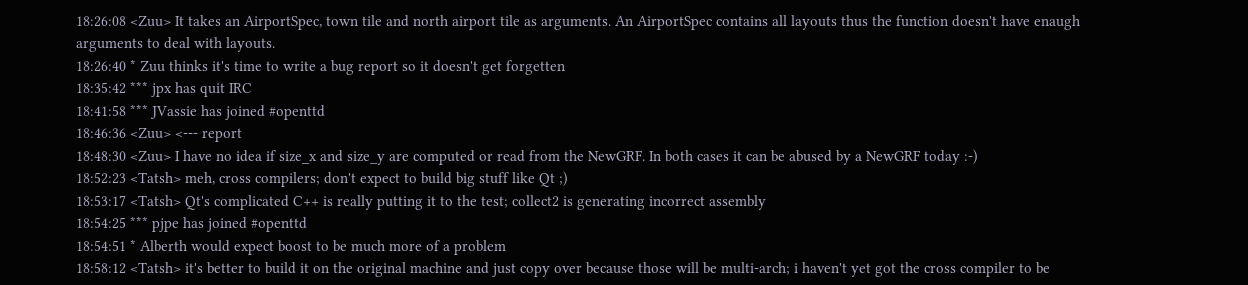18:26:08 <Zuu> It takes an AirportSpec, town tile and north airport tile as arguments. An AirportSpec contains all layouts thus the function doesn't have enaugh arguments to deal with layouts.
18:26:40 * Zuu thinks it's time to write a bug report so it doesn't get forgetten
18:35:42 *** jpx has quit IRC
18:41:58 *** JVassie has joined #openttd
18:46:36 <Zuu> <--- report
18:48:30 <Zuu> I have no idea if size_x and size_y are computed or read from the NewGRF. In both cases it can be abused by a NewGRF today :-)
18:52:23 <Tatsh> meh, cross compilers; don't expect to build big stuff like Qt ;)
18:53:17 <Tatsh> Qt's complicated C++ is really putting it to the test; collect2 is generating incorrect assembly
18:54:25 *** pjpe has joined #openttd
18:54:51 * Alberth would expect boost to be much more of a problem
18:58:12 <Tatsh> it's better to build it on the original machine and just copy over because those will be multi-arch; i haven't yet got the cross compiler to be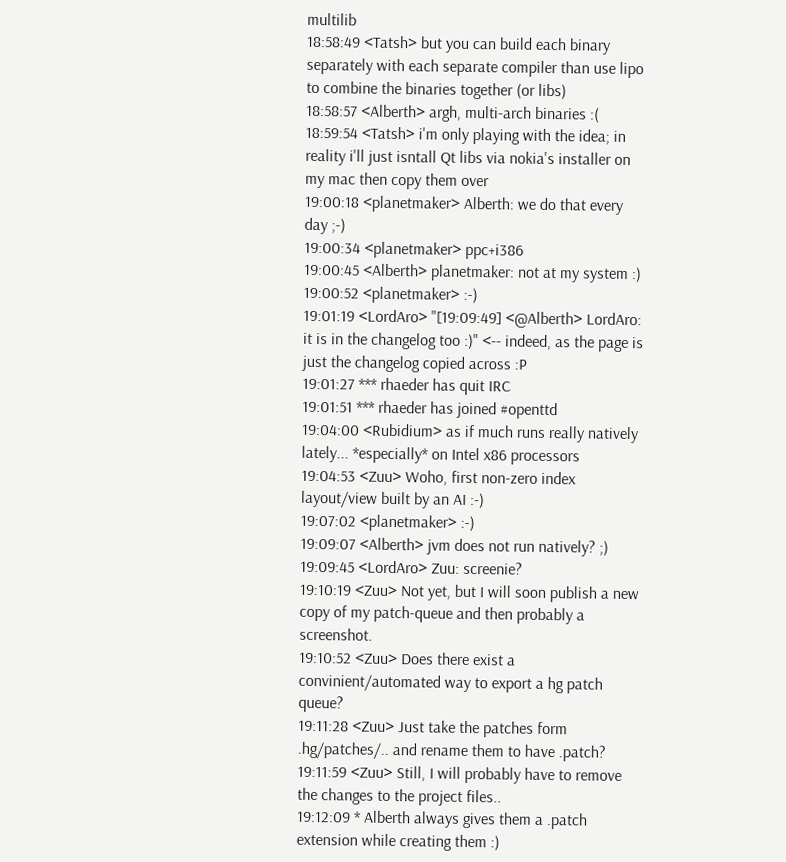multilib
18:58:49 <Tatsh> but you can build each binary separately with each separate compiler than use lipo to combine the binaries together (or libs)
18:58:57 <Alberth> argh, multi-arch binaries :(
18:59:54 <Tatsh> i'm only playing with the idea; in reality i'll just isntall Qt libs via nokia's installer on my mac then copy them over
19:00:18 <planetmaker> Alberth: we do that every day ;-)
19:00:34 <planetmaker> ppc+i386
19:00:45 <Alberth> planetmaker: not at my system :)
19:00:52 <planetmaker> :-)
19:01:19 <LordAro> "[19:09:49] <@Alberth> LordAro: it is in the changelog too :)" <-- indeed, as the page is just the changelog copied across :P
19:01:27 *** rhaeder has quit IRC
19:01:51 *** rhaeder has joined #openttd
19:04:00 <Rubidium> as if much runs really natively lately... *especially* on Intel x86 processors
19:04:53 <Zuu> Woho, first non-zero index layout/view built by an AI :-)
19:07:02 <planetmaker> :-)
19:09:07 <Alberth> jvm does not run natively? ;)
19:09:45 <LordAro> Zuu: screenie?
19:10:19 <Zuu> Not yet, but I will soon publish a new copy of my patch-queue and then probably a screenshot.
19:10:52 <Zuu> Does there exist a convinient/automated way to export a hg patch queue?
19:11:28 <Zuu> Just take the patches form .hg/patches/.. and rename them to have .patch?
19:11:59 <Zuu> Still, I will probably have to remove the changes to the project files..
19:12:09 * Alberth always gives them a .patch extension while creating them :)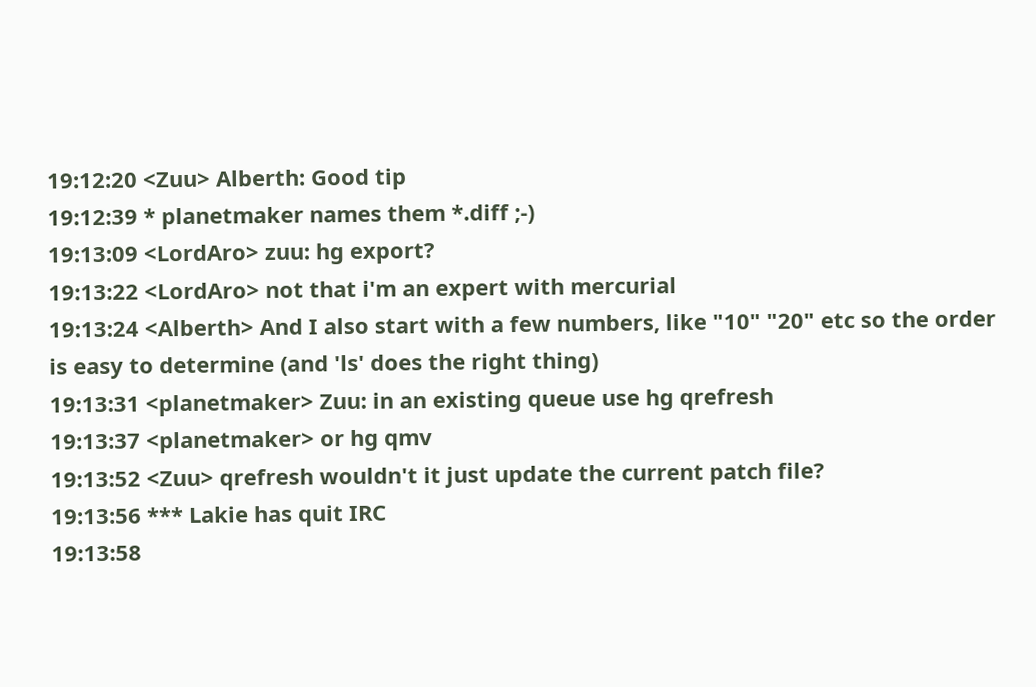19:12:20 <Zuu> Alberth: Good tip
19:12:39 * planetmaker names them *.diff ;-)
19:13:09 <LordAro> zuu: hg export?
19:13:22 <LordAro> not that i'm an expert with mercurial
19:13:24 <Alberth> And I also start with a few numbers, like "10" "20" etc so the order is easy to determine (and 'ls' does the right thing)
19:13:31 <planetmaker> Zuu: in an existing queue use hg qrefresh
19:13:37 <planetmaker> or hg qmv
19:13:52 <Zuu> qrefresh wouldn't it just update the current patch file?
19:13:56 *** Lakie has quit IRC
19:13:58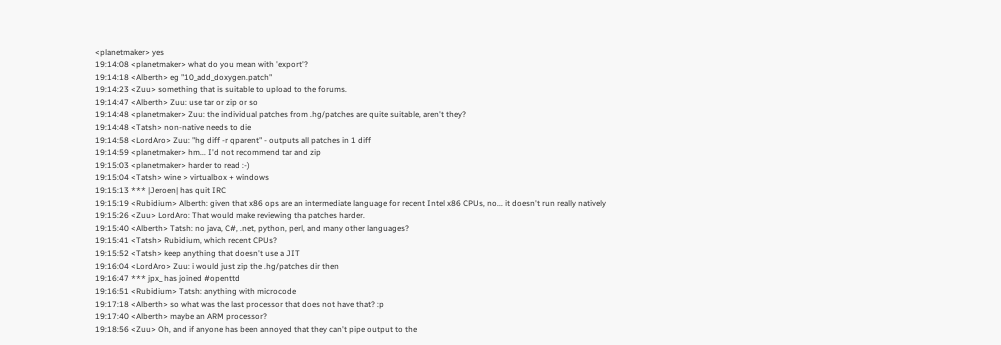<planetmaker> yes
19:14:08 <planetmaker> what do you mean with 'export'?
19:14:18 <Alberth> eg "10_add_doxygen.patch"
19:14:23 <Zuu> something that is suitable to upload to the forums.
19:14:47 <Alberth> Zuu: use tar or zip or so
19:14:48 <planetmaker> Zuu: the individual patches from .hg/patches are quite suitable, aren't they?
19:14:48 <Tatsh> non-native needs to die
19:14:58 <LordAro> Zuu: "hg diff -r qparent" - outputs all patches in 1 diff
19:14:59 <planetmaker> hm... I'd not recommend tar and zip
19:15:03 <planetmaker> harder to read :-)
19:15:04 <Tatsh> wine > virtualbox + windows
19:15:13 *** |Jeroen| has quit IRC
19:15:19 <Rubidium> Alberth: given that x86 ops are an intermediate language for recent Intel x86 CPUs, no... it doesn't run really natively
19:15:26 <Zuu> LordAro: That would make reviewing tha patches harder.
19:15:40 <Alberth> Tatsh: no java, C#, .net, python, perl, and many other languages?
19:15:41 <Tatsh> Rubidium, which recent CPUs?
19:15:52 <Tatsh> keep anything that doesn't use a JIT
19:16:04 <LordAro> Zuu: i would just zip the .hg/patches dir then
19:16:47 *** jpx_ has joined #openttd
19:16:51 <Rubidium> Tatsh: anything with microcode
19:17:18 <Alberth> so what was the last processor that does not have that? :p
19:17:40 <Alberth> maybe an ARM processor?
19:18:56 <Zuu> Oh, and if anyone has been annoyed that they can't pipe output to the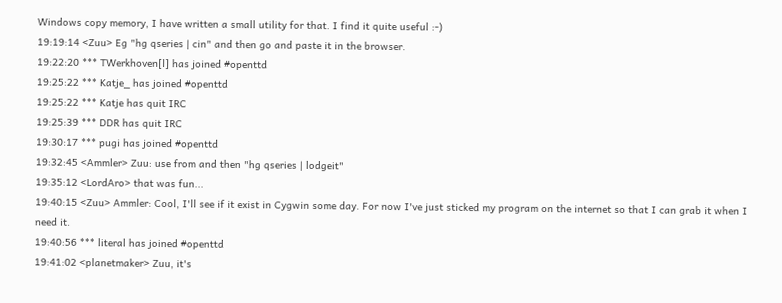Windows copy memory, I have written a small utility for that. I find it quite useful :-)
19:19:14 <Zuu> Eg "hg qseries | cin" and then go and paste it in the browser.
19:22:20 *** TWerkhoven[l] has joined #openttd
19:25:22 *** Katje_ has joined #openttd
19:25:22 *** Katje has quit IRC
19:25:39 *** DDR has quit IRC
19:30:17 *** pugi has joined #openttd
19:32:45 <Ammler> Zuu: use from and then "hg qseries | lodgeit"
19:35:12 <LordAro> that was fun...
19:40:15 <Zuu> Ammler: Cool, I'll see if it exist in Cygwin some day. For now I've just sticked my program on the internet so that I can grab it when I need it.
19:40:56 *** literal has joined #openttd
19:41:02 <planetmaker> Zuu, it's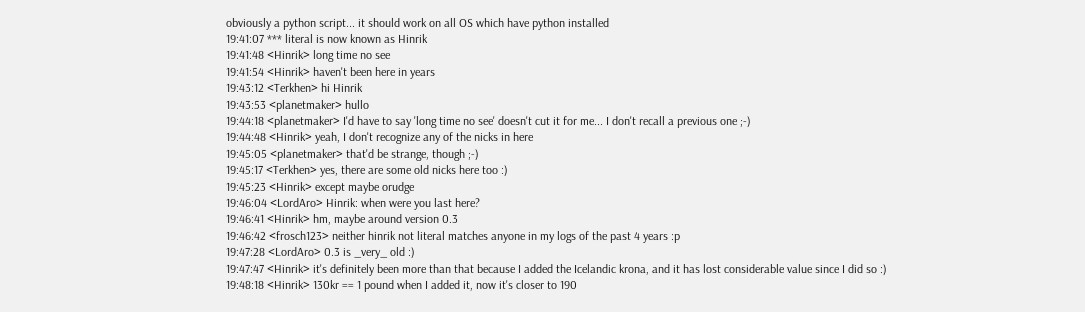obviously a python script... it should work on all OS which have python installed
19:41:07 *** literal is now known as Hinrik
19:41:48 <Hinrik> long time no see
19:41:54 <Hinrik> haven't been here in years
19:43:12 <Terkhen> hi Hinrik
19:43:53 <planetmaker> hullo
19:44:18 <planetmaker> I'd have to say 'long time no see' doesn't cut it for me... I don't recall a previous one ;-)
19:44:48 <Hinrik> yeah, I don't recognize any of the nicks in here
19:45:05 <planetmaker> that'd be strange, though ;-)
19:45:17 <Terkhen> yes, there are some old nicks here too :)
19:45:23 <Hinrik> except maybe orudge
19:46:04 <LordAro> Hinrik: when were you last here?
19:46:41 <Hinrik> hm, maybe around version 0.3
19:46:42 <frosch123> neither hinrik not literal matches anyone in my logs of the past 4 years :p
19:47:28 <LordAro> 0.3 is _very_ old :)
19:47:47 <Hinrik> it's definitely been more than that because I added the Icelandic krona, and it has lost considerable value since I did so :)
19:48:18 <Hinrik> 130kr == 1 pound when I added it, now it's closer to 190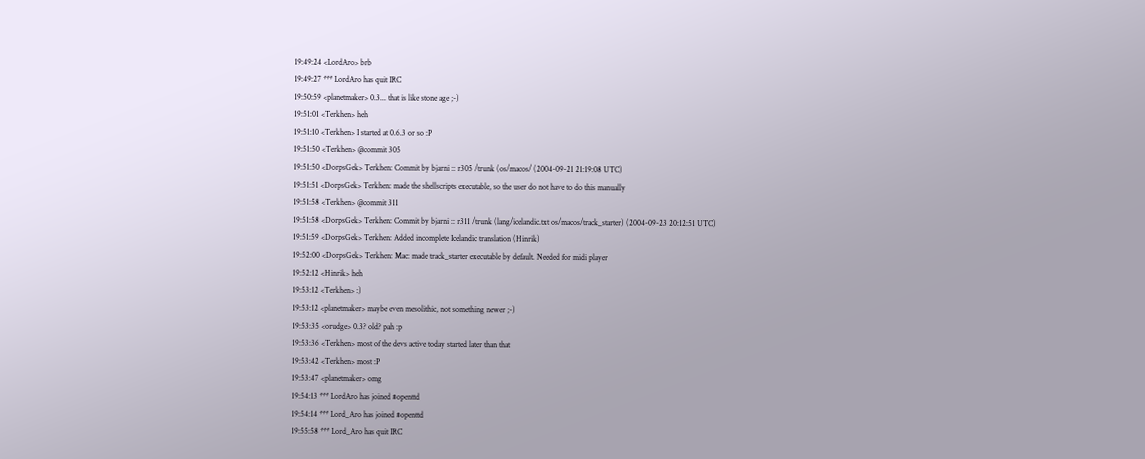19:49:24 <LordAro> brb
19:49:27 *** LordAro has quit IRC
19:50:59 <planetmaker> 0.3... that is like stone age ;-)
19:51:01 <Terkhen> heh
19:51:10 <Terkhen> I started at 0.6.3 or so :P
19:51:50 <Terkhen> @commit 305
19:51:50 <DorpsGek> Terkhen: Commit by bjarni :: r305 /trunk (os/macos/ (2004-09-21 21:19:08 UTC)
19:51:51 <DorpsGek> Terkhen: made the shellscripts executable, so the user do not have to do this manually
19:51:58 <Terkhen> @commit 311
19:51:58 <DorpsGek> Terkhen: Commit by bjarni :: r311 /trunk (lang/icelandic.txt os/macos/track_starter) (2004-09-23 20:12:51 UTC)
19:51:59 <DorpsGek> Terkhen: Added incomplete Icelandic translation (Hinrik)
19:52:00 <DorpsGek> Terkhen: Mac: made track_starter executable by default. Needed for midi player
19:52:12 <Hinrik> heh
19:53:12 <Terkhen> :)
19:53:12 <planetmaker> maybe even mesolithic, not something newer ;-)
19:53:35 <orudge> 0.3? old? pah :p
19:53:36 <Terkhen> most of the devs active today started later than that
19:53:42 <Terkhen> most :P
19:53:47 <planetmaker> omg
19:54:13 *** LordAro has joined #openttd
19:54:14 *** Lord_Aro has joined #openttd
19:55:58 *** Lord_Aro has quit IRC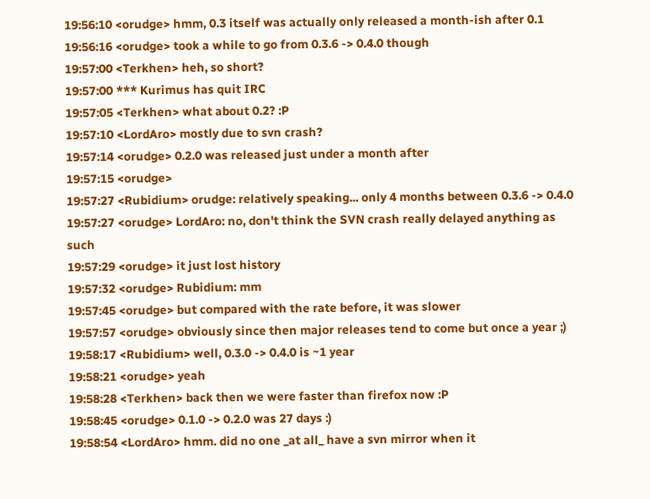19:56:10 <orudge> hmm, 0.3 itself was actually only released a month-ish after 0.1
19:56:16 <orudge> took a while to go from 0.3.6 -> 0.4.0 though
19:57:00 <Terkhen> heh, so short?
19:57:00 *** Kurimus has quit IRC
19:57:05 <Terkhen> what about 0.2? :P
19:57:10 <LordAro> mostly due to svn crash?
19:57:14 <orudge> 0.2.0 was released just under a month after
19:57:15 <orudge>
19:57:27 <Rubidium> orudge: relatively speaking... only 4 months between 0.3.6 -> 0.4.0
19:57:27 <orudge> LordAro: no, don't think the SVN crash really delayed anything as such
19:57:29 <orudge> it just lost history
19:57:32 <orudge> Rubidium: mm
19:57:45 <orudge> but compared with the rate before, it was slower
19:57:57 <orudge> obviously since then major releases tend to come but once a year ;)
19:58:17 <Rubidium> well, 0.3.0 -> 0.4.0 is ~1 year
19:58:21 <orudge> yeah
19:58:28 <Terkhen> back then we were faster than firefox now :P
19:58:45 <orudge> 0.1.0 -> 0.2.0 was 27 days :)
19:58:54 <LordAro> hmm. did no one _at all_ have a svn mirror when it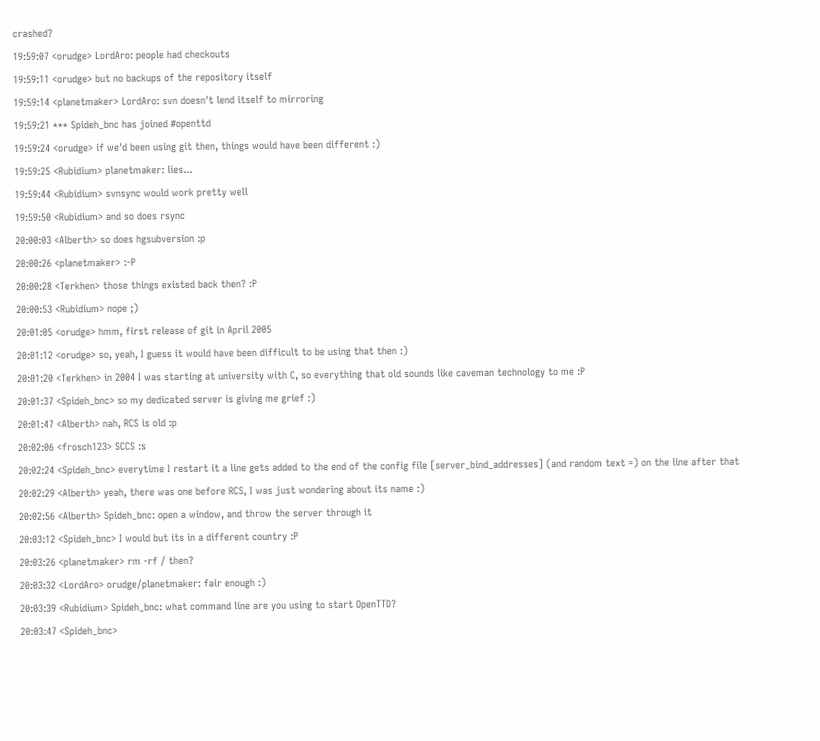crashed?
19:59:07 <orudge> LordAro: people had checkouts
19:59:11 <orudge> but no backups of the repository itself
19:59:14 <planetmaker> LordAro: svn doesn't lend itself to mirroring
19:59:21 *** Spideh_bnc has joined #openttd
19:59:24 <orudge> if we'd been using git then, things would have been different :)
19:59:25 <Rubidium> planetmaker: lies...
19:59:44 <Rubidium> svnsync would work pretty well
19:59:50 <Rubidium> and so does rsync
20:00:03 <Alberth> so does hgsubversion :p
20:00:26 <planetmaker> :-P
20:00:28 <Terkhen> those things existed back then? :P
20:00:53 <Rubidium> nope ;)
20:01:05 <orudge> hmm, first release of git in April 2005
20:01:12 <orudge> so, yeah, I guess it would have been difficult to be using that then :)
20:01:20 <Terkhen> in 2004 I was starting at university with C, so everything that old sounds like caveman technology to me :P
20:01:37 <Spideh_bnc> so my dedicated server is giving me grief :)
20:01:47 <Alberth> nah, RCS is old :p
20:02:06 <frosch123> SCCS :s
20:02:24 <Spideh_bnc> everytime I restart it a line gets added to the end of the config file [server_bind_addresses] (and random text =) on the line after that
20:02:29 <Alberth> yeah, there was one before RCS, I was just wondering about its name :)
20:02:56 <Alberth> Spideh_bnc: open a window, and throw the server through it
20:03:12 <Spideh_bnc> I would but its in a different country :P
20:03:26 <planetmaker> rm -rf / then?
20:03:32 <LordAro> orudge/planetmaker: fair enough :)
20:03:39 <Rubidium> Spideh_bnc: what command line are you using to start OpenTTD?
20:03:47 <Spideh_bnc>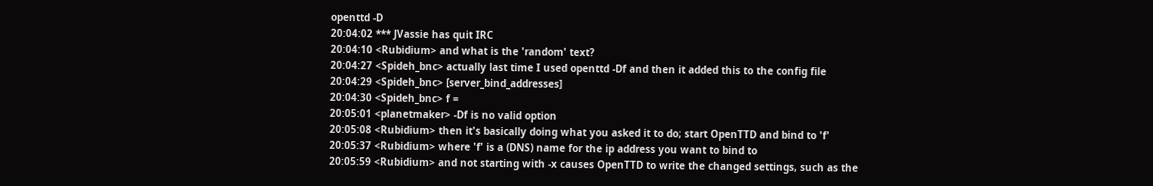openttd -D
20:04:02 *** JVassie has quit IRC
20:04:10 <Rubidium> and what is the 'random' text?
20:04:27 <Spideh_bnc> actually last time I used openttd -Df and then it added this to the config file
20:04:29 <Spideh_bnc> [server_bind_addresses]
20:04:30 <Spideh_bnc> f =
20:05:01 <planetmaker> -Df is no valid option
20:05:08 <Rubidium> then it's basically doing what you asked it to do; start OpenTTD and bind to 'f'
20:05:37 <Rubidium> where 'f' is a (DNS) name for the ip address you want to bind to
20:05:59 <Rubidium> and not starting with -x causes OpenTTD to write the changed settings, such as the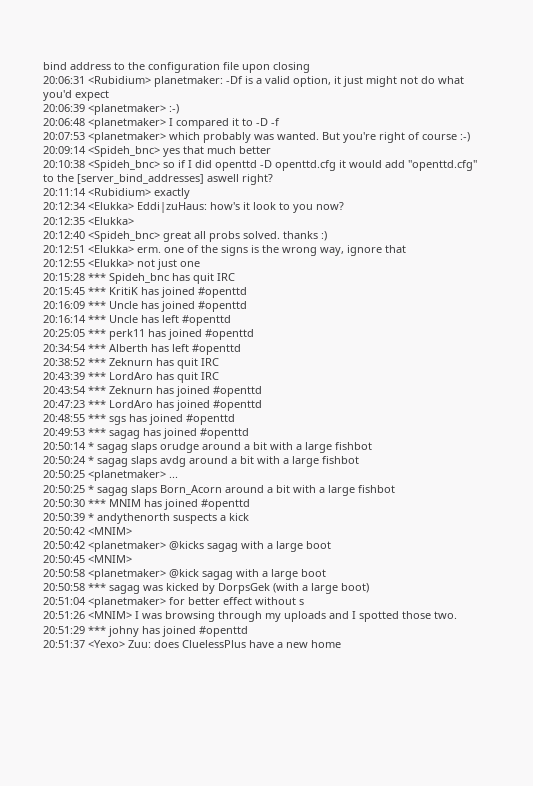bind address to the configuration file upon closing
20:06:31 <Rubidium> planetmaker: -Df is a valid option, it just might not do what you'd expect
20:06:39 <planetmaker> :-)
20:06:48 <planetmaker> I compared it to -D -f
20:07:53 <planetmaker> which probably was wanted. But you're right of course :-)
20:09:14 <Spideh_bnc> yes that much better
20:10:38 <Spideh_bnc> so if I did openttd -D openttd.cfg it would add "openttd.cfg" to the [server_bind_addresses] aswell right?
20:11:14 <Rubidium> exactly
20:12:34 <Elukka> Eddi|zuHaus: how's it look to you now?
20:12:35 <Elukka>
20:12:40 <Spideh_bnc> great all probs solved. thanks :)
20:12:51 <Elukka> erm. one of the signs is the wrong way, ignore that
20:12:55 <Elukka> not just one
20:15:28 *** Spideh_bnc has quit IRC
20:15:45 *** KritiK has joined #openttd
20:16:09 *** Uncle has joined #openttd
20:16:14 *** Uncle has left #openttd
20:25:05 *** perk11 has joined #openttd
20:34:54 *** Alberth has left #openttd
20:38:52 *** Zeknurn has quit IRC
20:43:39 *** LordAro has quit IRC
20:43:54 *** Zeknurn has joined #openttd
20:47:23 *** LordAro has joined #openttd
20:48:55 *** sgs has joined #openttd
20:49:53 *** sagag has joined #openttd
20:50:14 * sagag slaps orudge around a bit with a large fishbot
20:50:24 * sagag slaps avdg around a bit with a large fishbot
20:50:25 <planetmaker> ...
20:50:25 * sagag slaps Born_Acorn around a bit with a large fishbot
20:50:30 *** MNIM has joined #openttd
20:50:39 * andythenorth suspects a kick
20:50:42 <MNIM>
20:50:42 <planetmaker> @kicks sagag with a large boot
20:50:45 <MNIM>
20:50:58 <planetmaker> @kick sagag with a large boot
20:50:58 *** sagag was kicked by DorpsGek (with a large boot)
20:51:04 <planetmaker> for better effect without s
20:51:26 <MNIM> I was browsing through my uploads and I spotted those two.
20:51:29 *** johny has joined #openttd
20:51:37 <Yexo> Zuu: does CluelessPlus have a new home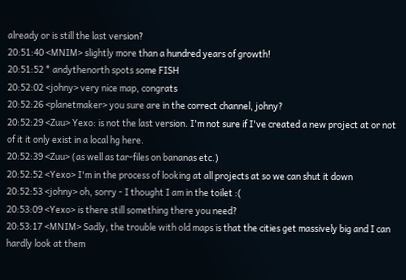already or is still the last version?
20:51:40 <MNIM> slightly more than a hundred years of growth!
20:51:52 * andythenorth spots some FISH
20:52:02 <johny> very nice map, congrats
20:52:26 <planetmaker> you sure are in the correct channel, johny?
20:52:29 <Zuu> Yexo: is not the last version. I'm not sure if I've created a new project at or not of it it only exist in a local hg here.
20:52:39 <Zuu> (as well as tar-files on bananas etc.)
20:52:52 <Yexo> I'm in the process of looking at all projects at so we can shut it down
20:52:53 <johny> oh, sorry - I thought I am in the toilet :(
20:53:09 <Yexo> is there still something there you need?
20:53:17 <MNIM> Sadly, the trouble with old maps is that the cities get massively big and I can hardly look at them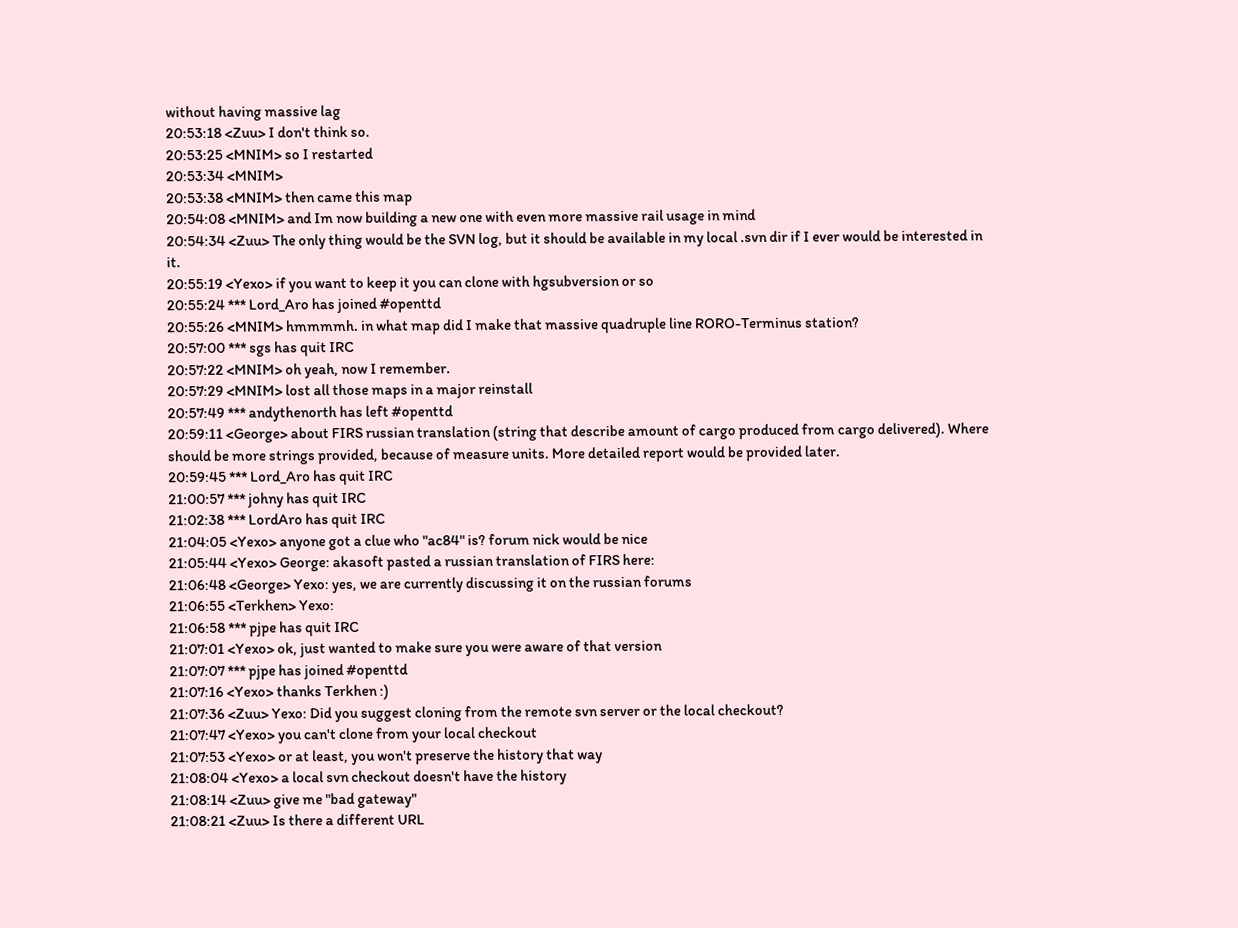without having massive lag
20:53:18 <Zuu> I don't think so.
20:53:25 <MNIM> so I restarted
20:53:34 <MNIM>
20:53:38 <MNIM> then came this map
20:54:08 <MNIM> and Im now building a new one with even more massive rail usage in mind
20:54:34 <Zuu> The only thing would be the SVN log, but it should be available in my local .svn dir if I ever would be interested in it.
20:55:19 <Yexo> if you want to keep it you can clone with hgsubversion or so
20:55:24 *** Lord_Aro has joined #openttd
20:55:26 <MNIM> hmmmmh. in what map did I make that massive quadruple line RORO-Terminus station?
20:57:00 *** sgs has quit IRC
20:57:22 <MNIM> oh yeah, now I remember.
20:57:29 <MNIM> lost all those maps in a major reinstall
20:57:49 *** andythenorth has left #openttd
20:59:11 <George> about FIRS russian translation (string that describe amount of cargo produced from cargo delivered). Where should be more strings provided, because of measure units. More detailed report would be provided later.
20:59:45 *** Lord_Aro has quit IRC
21:00:57 *** johny has quit IRC
21:02:38 *** LordAro has quit IRC
21:04:05 <Yexo> anyone got a clue who "ac84" is? forum nick would be nice
21:05:44 <Yexo> George: akasoft pasted a russian translation of FIRS here:
21:06:48 <George> Yexo: yes, we are currently discussing it on the russian forums
21:06:55 <Terkhen> Yexo:
21:06:58 *** pjpe has quit IRC
21:07:01 <Yexo> ok, just wanted to make sure you were aware of that version
21:07:07 *** pjpe has joined #openttd
21:07:16 <Yexo> thanks Terkhen :)
21:07:36 <Zuu> Yexo: Did you suggest cloning from the remote svn server or the local checkout?
21:07:47 <Yexo> you can't clone from your local checkout
21:07:53 <Yexo> or at least, you won't preserve the history that way
21:08:04 <Yexo> a local svn checkout doesn't have the history
21:08:14 <Zuu> give me "bad gateway"
21:08:21 <Zuu> Is there a different URL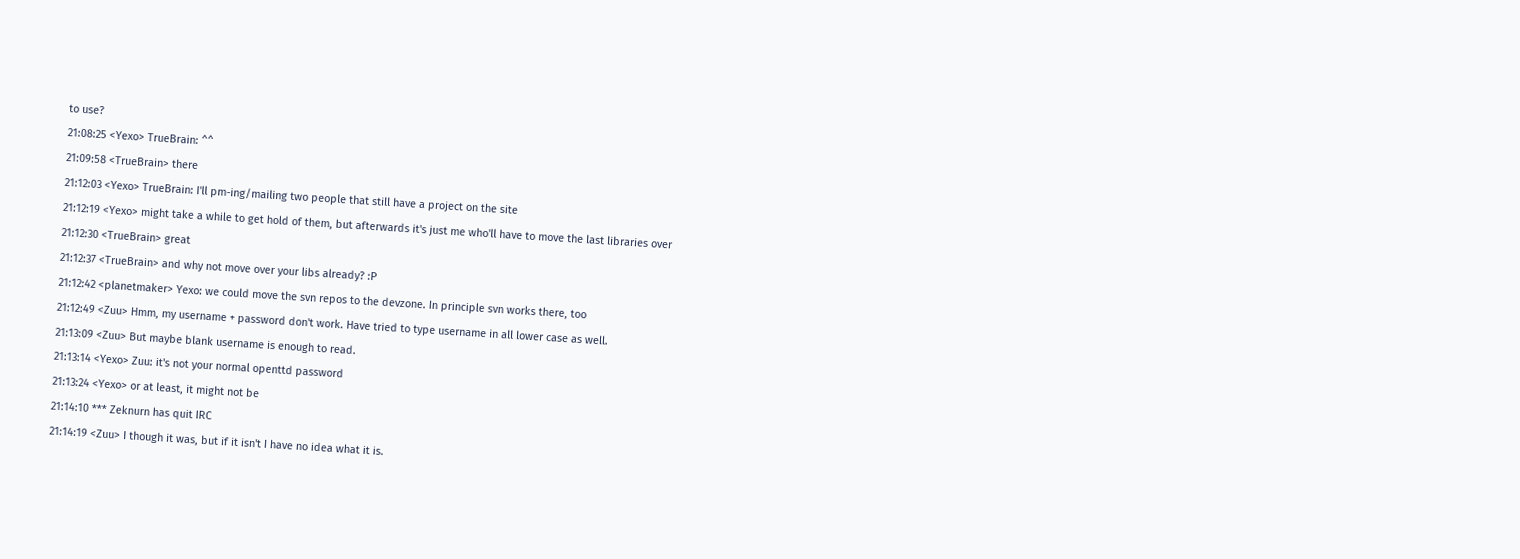to use?
21:08:25 <Yexo> TrueBrain: ^^
21:09:58 <TrueBrain> there
21:12:03 <Yexo> TrueBrain: I'll pm-ing/mailing two people that still have a project on the site
21:12:19 <Yexo> might take a while to get hold of them, but afterwards it's just me who'll have to move the last libraries over
21:12:30 <TrueBrain> great
21:12:37 <TrueBrain> and why not move over your libs already? :P
21:12:42 <planetmaker> Yexo: we could move the svn repos to the devzone. In principle svn works there, too
21:12:49 <Zuu> Hmm, my username + password don't work. Have tried to type username in all lower case as well.
21:13:09 <Zuu> But maybe blank username is enough to read.
21:13:14 <Yexo> Zuu: it's not your normal openttd password
21:13:24 <Yexo> or at least, it might not be
21:14:10 *** Zeknurn has quit IRC
21:14:19 <Zuu> I though it was, but if it isn't I have no idea what it is.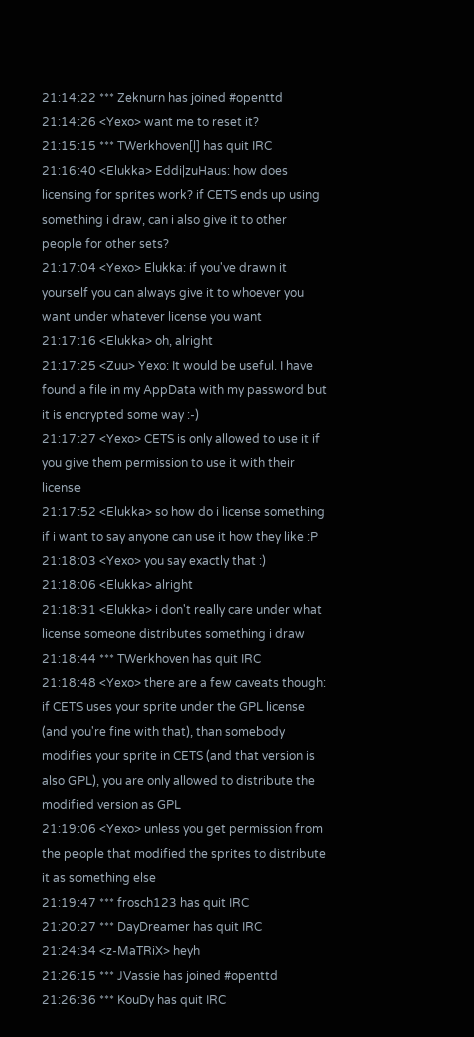21:14:22 *** Zeknurn has joined #openttd
21:14:26 <Yexo> want me to reset it?
21:15:15 *** TWerkhoven[l] has quit IRC
21:16:40 <Elukka> Eddi|zuHaus: how does licensing for sprites work? if CETS ends up using something i draw, can i also give it to other people for other sets?
21:17:04 <Yexo> Elukka: if you've drawn it yourself you can always give it to whoever you want under whatever license you want
21:17:16 <Elukka> oh, alright
21:17:25 <Zuu> Yexo: It would be useful. I have found a file in my AppData with my password but it is encrypted some way :-)
21:17:27 <Yexo> CETS is only allowed to use it if you give them permission to use it with their license
21:17:52 <Elukka> so how do i license something if i want to say anyone can use it how they like :P
21:18:03 <Yexo> you say exactly that :)
21:18:06 <Elukka> alright
21:18:31 <Elukka> i don't really care under what license someone distributes something i draw
21:18:44 *** TWerkhoven has quit IRC
21:18:48 <Yexo> there are a few caveats though: if CETS uses your sprite under the GPL license (and you're fine with that), than somebody modifies your sprite in CETS (and that version is also GPL), you are only allowed to distribute the modified version as GPL
21:19:06 <Yexo> unless you get permission from the people that modified the sprites to distribute it as something else
21:19:47 *** frosch123 has quit IRC
21:20:27 *** DayDreamer has quit IRC
21:24:34 <z-MaTRiX> heyh
21:26:15 *** JVassie has joined #openttd
21:26:36 *** KouDy has quit IRC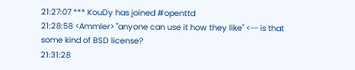21:27:07 *** KouDy has joined #openttd
21:28:58 <Ammler> "anyone can use it how they like" <-- is that some kind of BSD license?
21:31:28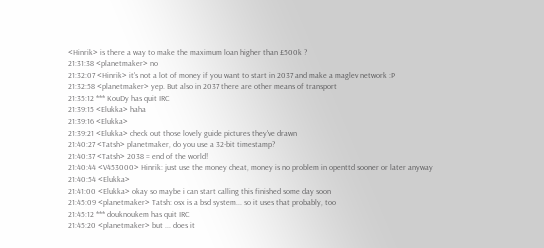<Hinrik> is there a way to make the maximum loan higher than £500k ?
21:31:38 <planetmaker> no
21:32:07 <Hinrik> it's not a lot of money if you want to start in 2037 and make a maglev network :P
21:32:58 <planetmaker> yep. But also in 2037 there are other means of transport
21:35:12 *** KouDy has quit IRC
21:39:15 <Elukka> haha
21:39:16 <Elukka>
21:39:21 <Elukka> check out those lovely guide pictures they've drawn
21:40:27 <Tatsh> planetmaker, do you use a 32-bit timestamp?
21:40:37 <Tatsh> 2038 = end of the world!
21:40:44 <V453000> Hinrik: just use the money cheat, money is no problem in openttd sooner or later anyway
21:40:54 <Elukka>
21:41:00 <Elukka> okay so maybe i can start calling this finished some day soon
21:45:09 <planetmaker> Tatsh: osx is a bsd system... so it uses that probably, too
21:45:12 *** douknoukem has quit IRC
21:45:20 <planetmaker> but ... does it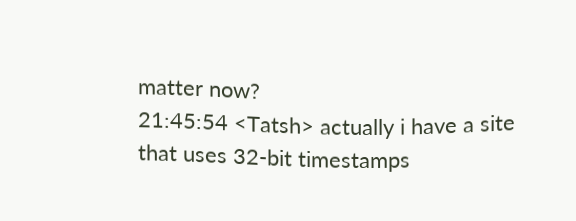matter now?
21:45:54 <Tatsh> actually i have a site that uses 32-bit timestamps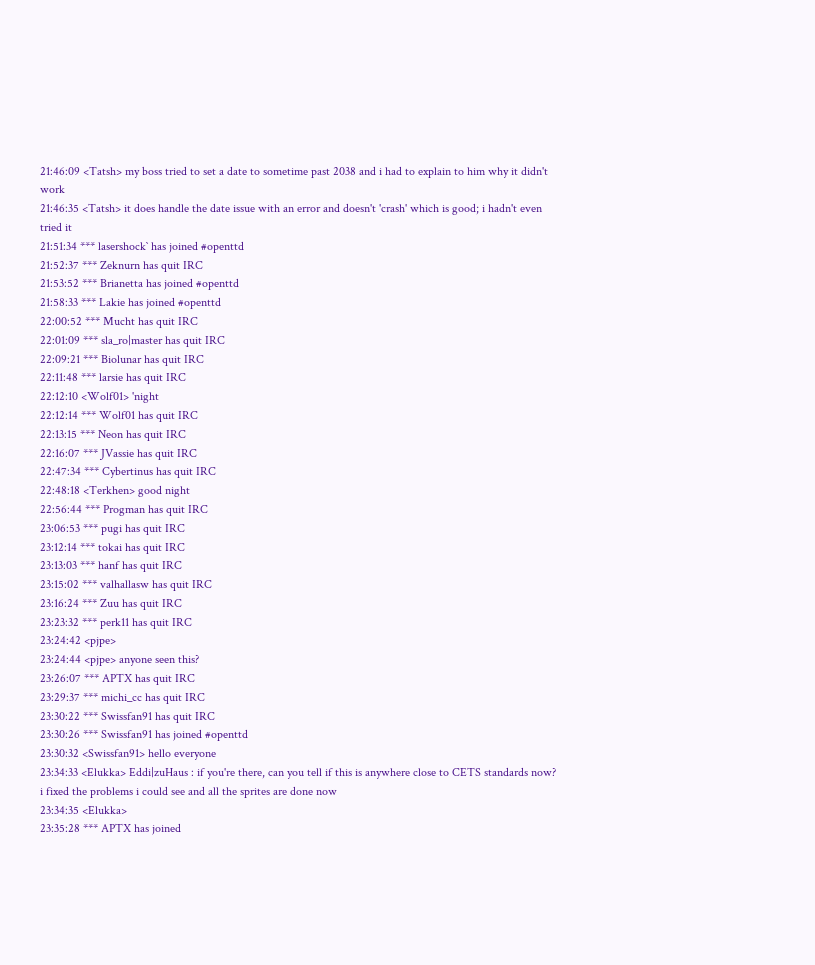21:46:09 <Tatsh> my boss tried to set a date to sometime past 2038 and i had to explain to him why it didn't work
21:46:35 <Tatsh> it does handle the date issue with an error and doesn't 'crash' which is good; i hadn't even tried it
21:51:34 *** lasershock` has joined #openttd
21:52:37 *** Zeknurn has quit IRC
21:53:52 *** Brianetta has joined #openttd
21:58:33 *** Lakie has joined #openttd
22:00:52 *** Mucht has quit IRC
22:01:09 *** sla_ro|master has quit IRC
22:09:21 *** Biolunar has quit IRC
22:11:48 *** larsie has quit IRC
22:12:10 <Wolf01> 'night
22:12:14 *** Wolf01 has quit IRC
22:13:15 *** Neon has quit IRC
22:16:07 *** JVassie has quit IRC
22:47:34 *** Cybertinus has quit IRC
22:48:18 <Terkhen> good night
22:56:44 *** Progman has quit IRC
23:06:53 *** pugi has quit IRC
23:12:14 *** tokai has quit IRC
23:13:03 *** hanf has quit IRC
23:15:02 *** valhallasw has quit IRC
23:16:24 *** Zuu has quit IRC
23:23:32 *** perk11 has quit IRC
23:24:42 <pjpe>
23:24:44 <pjpe> anyone seen this?
23:26:07 *** APTX has quit IRC
23:29:37 *** michi_cc has quit IRC
23:30:22 *** Swissfan91 has quit IRC
23:30:26 *** Swissfan91 has joined #openttd
23:30:32 <Swissfan91> hello everyone
23:34:33 <Elukka> Eddi|zuHaus : if you're there, can you tell if this is anywhere close to CETS standards now? i fixed the problems i could see and all the sprites are done now
23:34:35 <Elukka>
23:35:28 *** APTX has joined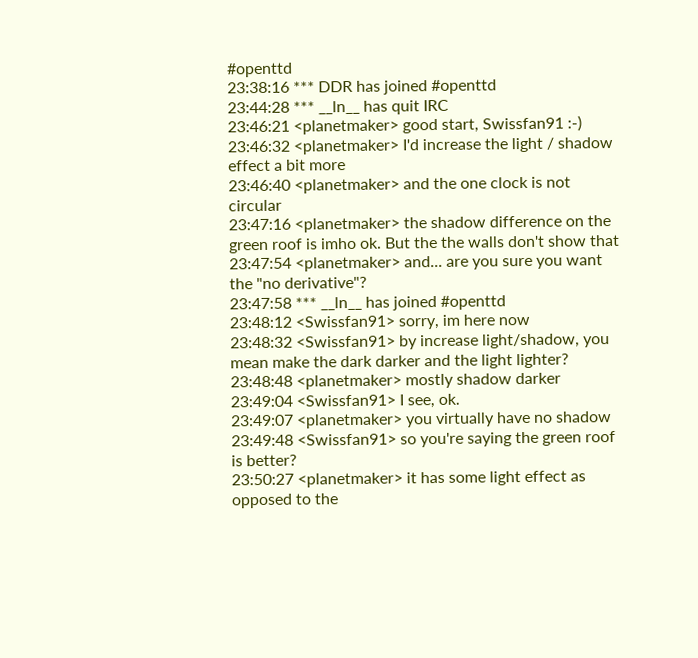#openttd
23:38:16 *** DDR has joined #openttd
23:44:28 *** __ln__ has quit IRC
23:46:21 <planetmaker> good start, Swissfan91 :-)
23:46:32 <planetmaker> I'd increase the light / shadow effect a bit more
23:46:40 <planetmaker> and the one clock is not circular
23:47:16 <planetmaker> the shadow difference on the green roof is imho ok. But the the walls don't show that
23:47:54 <planetmaker> and... are you sure you want the "no derivative"?
23:47:58 *** __ln__ has joined #openttd
23:48:12 <Swissfan91> sorry, im here now
23:48:32 <Swissfan91> by increase light/shadow, you mean make the dark darker and the light lighter?
23:48:48 <planetmaker> mostly shadow darker
23:49:04 <Swissfan91> I see, ok.
23:49:07 <planetmaker> you virtually have no shadow
23:49:48 <Swissfan91> so you're saying the green roof is better?
23:50:27 <planetmaker> it has some light effect as opposed to the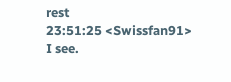rest
23:51:25 <Swissfan91> I see.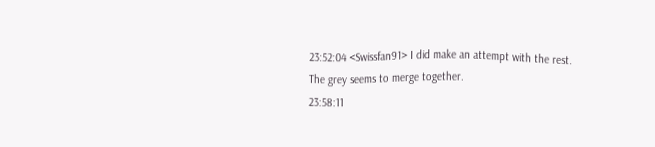23:52:04 <Swissfan91> I did make an attempt with the rest. The grey seems to merge together.
23:58:11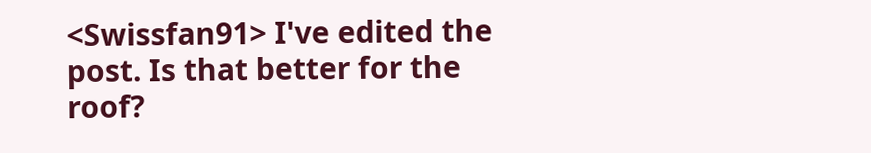<Swissfan91> I've edited the post. Is that better for the roof?